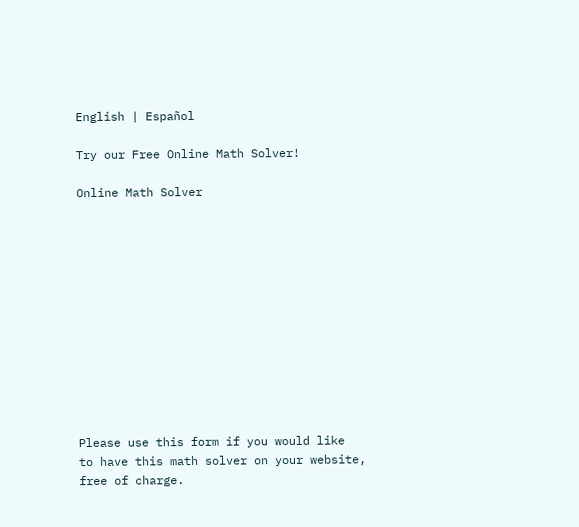English | Español

Try our Free Online Math Solver!

Online Math Solver












Please use this form if you would like
to have this math solver on your website,
free of charge.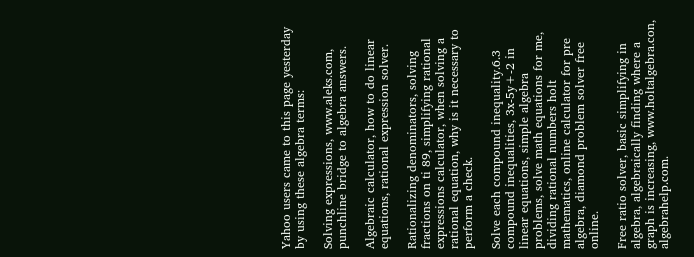Yahoo users came to this page yesterday by using these algebra terms:

Solving expressions, www.aleks.com, punchline bridge to algebra answers.

Algebraic calculator, how to do linear equations, rational expression solver.

Rationalizing denominators, solving fractions on ti 89, simplifying rational expressions calculator, when solving a rational equation, why is it necessary to perform a check.

Solve each compound inequality.6.3 compound inequalities, 3x-5y+-2 in linear equations, simple algebra problems, solve math equations for me, dividing rational numbers holt mathematics, online calculator for pre algebra, diamond problem solver free online.

Free ratio solver, basic simplifying in algebra, algebraically finding where a graph is increasing, www.holtalgebra.con, algebrahelp.com.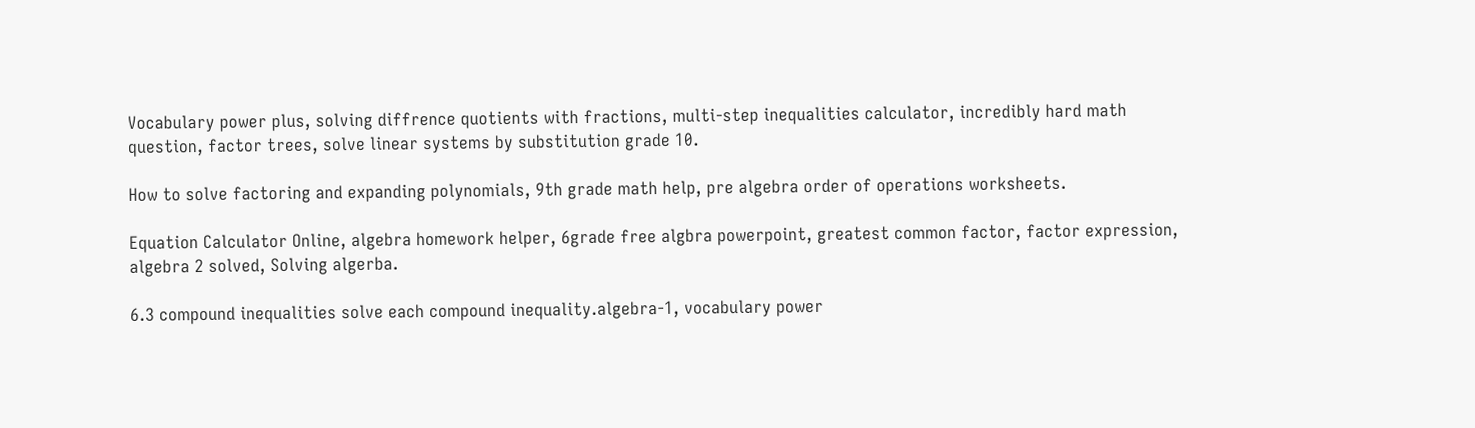Vocabulary power plus, solving diffrence quotients with fractions, multi-step inequalities calculator, incredibly hard math question, factor trees, solve linear systems by substitution grade 10.

How to solve factoring and expanding polynomials, 9th grade math help, pre algebra order of operations worksheets.

Equation Calculator Online, algebra homework helper, 6grade free algbra powerpoint, greatest common factor, factor expression, algebra 2 solved, Solving algerba.

6.3 compound inequalities solve each compound inequality.algebra-1, vocabulary power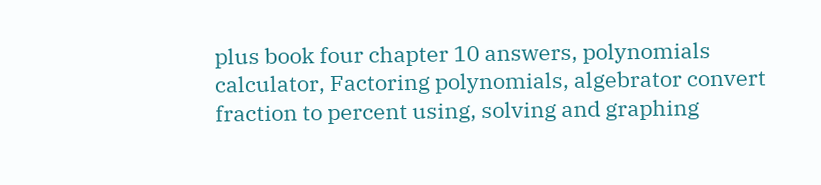plus book four chapter 10 answers, polynomials calculator, Factoring polynomials, algebrator convert fraction to percent using, solving and graphing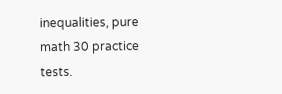inequalities, pure math 30 practice tests.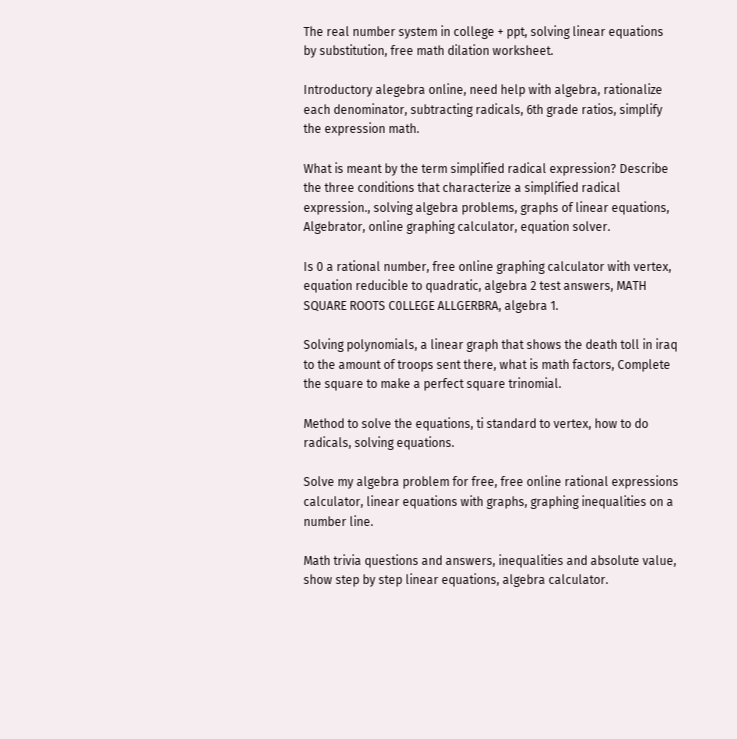The real number system in college + ppt, solving linear equations by substitution, free math dilation worksheet.

Introductory alegebra online, need help with algebra, rationalize each denominator, subtracting radicals, 6th grade ratios, simplify the expression math.

What is meant by the term simplified radical expression? Describe the three conditions that characterize a simplified radical expression., solving algebra problems, graphs of linear equations, Algebrator, online graphing calculator, equation solver.

Is 0 a rational number, free online graphing calculator with vertex, equation reducible to quadratic, algebra 2 test answers, MATH SQUARE ROOTS C0LLEGE ALLGERBRA, algebra 1.

Solving polynomials, a linear graph that shows the death toll in iraq to the amount of troops sent there, what is math factors, Complete the square to make a perfect square trinomial.

Method to solve the equations, ti standard to vertex, how to do radicals, solving equations.

Solve my algebra problem for free, free online rational expressions calculator, linear equations with graphs, graphing inequalities on a number line.

Math trivia questions and answers, inequalities and absolute value, show step by step linear equations, algebra calculator.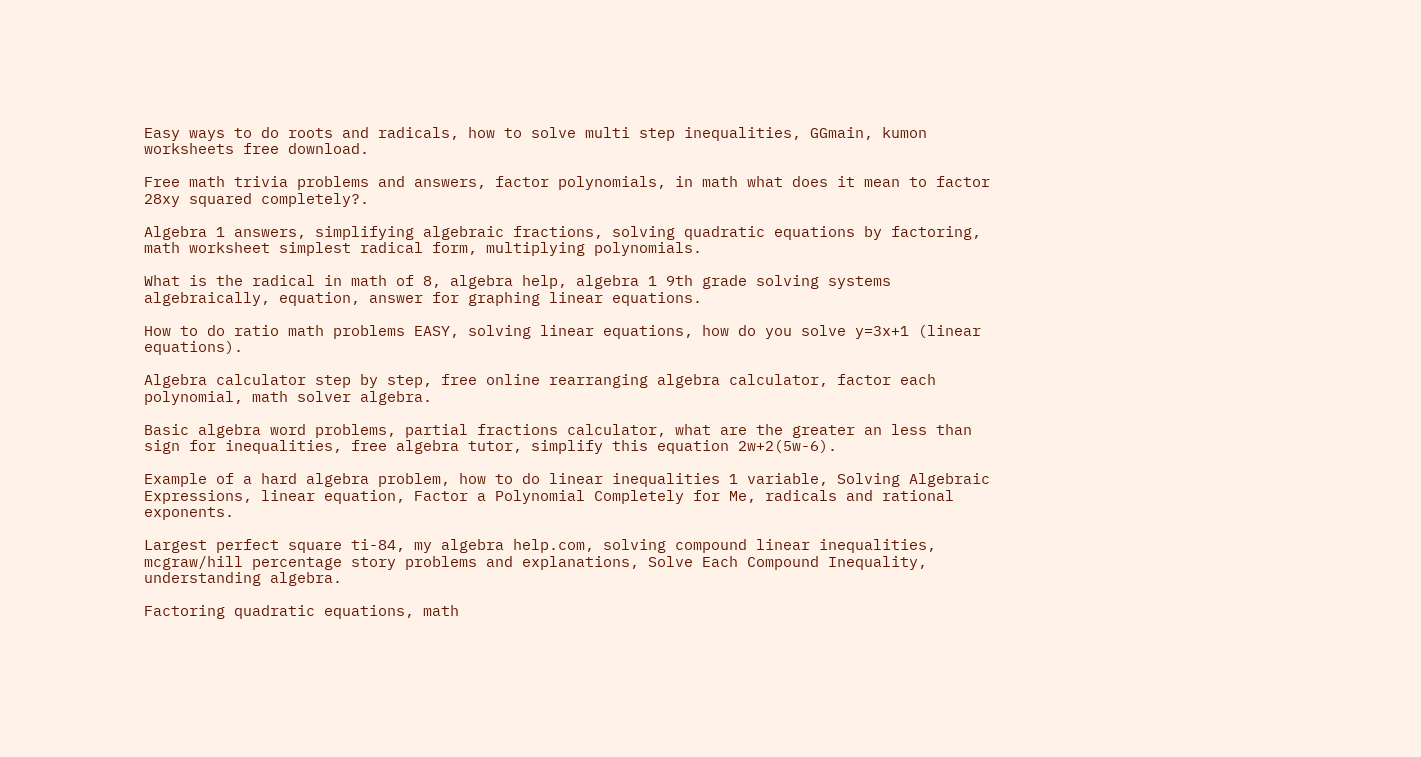Easy ways to do roots and radicals, how to solve multi step inequalities, GGmain, kumon worksheets free download.

Free math trivia problems and answers, factor polynomials, in math what does it mean to factor 28xy squared completely?.

Algebra 1 answers, simplifying algebraic fractions, solving quadratic equations by factoring, math worksheet simplest radical form, multiplying polynomials.

What is the radical in math of 8, algebra help, algebra 1 9th grade solving systems algebraically, equation, answer for graphing linear equations.

How to do ratio math problems EASY, solving linear equations, how do you solve y=3x+1 (linear equations).

Algebra calculator step by step, free online rearranging algebra calculator, factor each polynomial, math solver algebra.

Basic algebra word problems, partial fractions calculator, what are the greater an less than sign for inequalities, free algebra tutor, simplify this equation 2w+2(5w-6).

Example of a hard algebra problem, how to do linear inequalities 1 variable, Solving Algebraic Expressions, linear equation, Factor a Polynomial Completely for Me, radicals and rational exponents.

Largest perfect square ti-84, my algebra help.com, solving compound linear inequalities, mcgraw/hill percentage story problems and explanations, Solve Each Compound Inequality, understanding algebra.

Factoring quadratic equations, math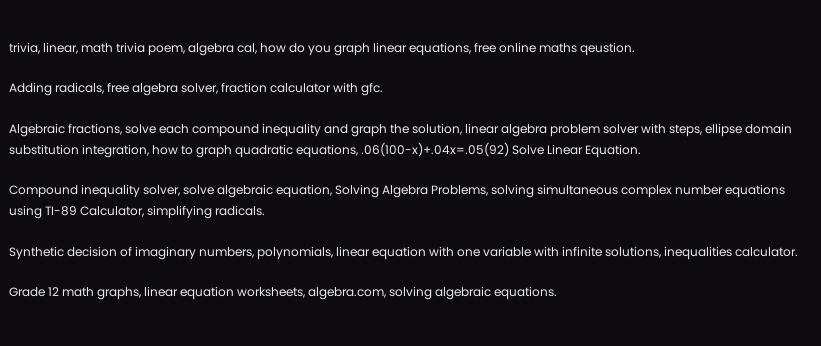trivia, linear, math trivia poem, algebra cal, how do you graph linear equations, free online maths qeustion.

Adding radicals, free algebra solver, fraction calculator with gfc.

Algebraic fractions, solve each compound inequality and graph the solution, linear algebra problem solver with steps, ellipse domain substitution integration, how to graph quadratic equations, .06(100-x)+.04x=.05(92) Solve Linear Equation.

Compound inequality solver, solve algebraic equation, Solving Algebra Problems, solving simultaneous complex number equations using TI-89 Calculator, simplifying radicals.

Synthetic decision of imaginary numbers, polynomials, linear equation with one variable with infinite solutions, inequalities calculator.

Grade 12 math graphs, linear equation worksheets, algebra.com, solving algebraic equations.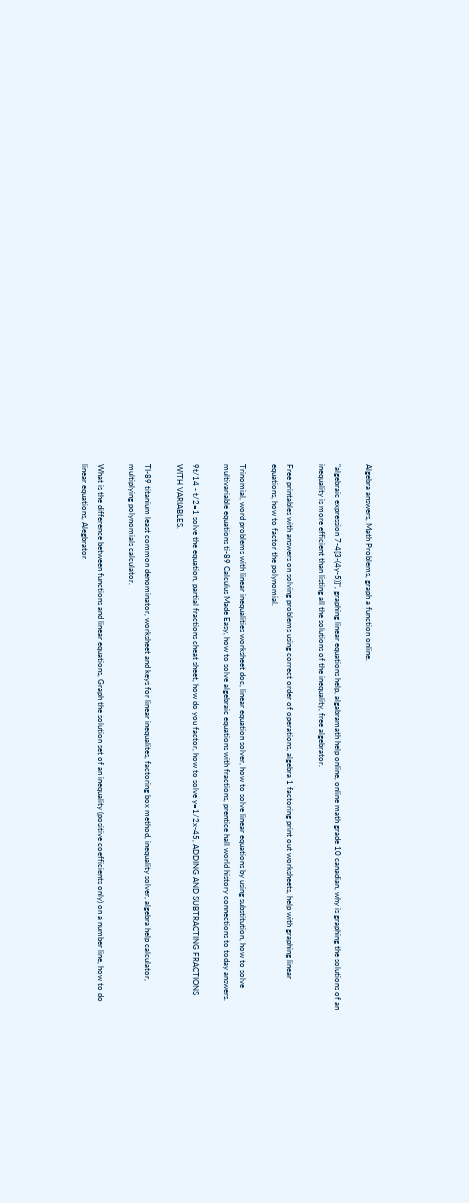Algebra answers, Math Problems, graph a function online.

"algebraic expression 7-4[3-(4y-5)]", graphing linear equations help, algabramath help online, online math grade 10 canadian, why is graphing the solutions of an inequality is more efficient than listing all the solutions of the inequality, free algebrator.

Free printables with answers on solving problems using correct order of operations, algebra 1 factoring print out worksheets, help with graphing linear equations, how to factor the polynomial.

Trinomial, word problems with linear inequalities worksheet doc, linear equation solver, how to solve linear equations by using substitution, how to solve multivariable equations ti-89 Calculus Made Easy, how to solve algebraic equations with fractions, prentice hall world history connections to today answers.

9t/14 - t/2=1 solve the equation, partial fractions cheat sheet, how do you factor, how to solve y=1/2x-45, ADDING AND SUBTRACTING FRACTIONS WITH VARIABLES.

TI-89 titanium least common denominator, worksheet and keys for linear inequalites, factoring box method, inequality solver, algebra help calculator, multiplying polynomials calculator.

What is the difference between functions and linear equations, Graph the solution set of an inequality (positive coefficients only) on a number line, how to do linear equations, Alegbrator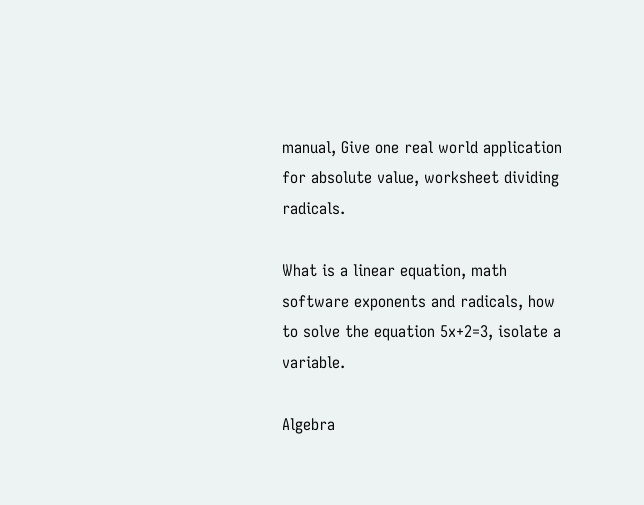manual, Give one real world application for absolute value, worksheet dividing radicals.

What is a linear equation, math software exponents and radicals, how to solve the equation 5x+2=3, isolate a variable.

Algebra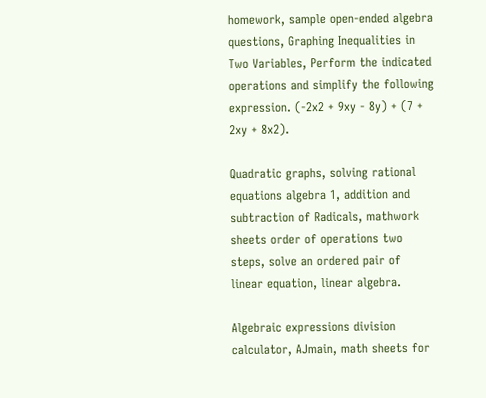homework, sample open-ended algebra questions, Graphing Inequalities in Two Variables, Perform the indicated operations and simplify the following expression. (-2x2 + 9xy - 8y) + (7 + 2xy + 8x2).

Quadratic graphs, solving rational equations algebra 1, addition and subtraction of Radicals, mathwork sheets order of operations two steps, solve an ordered pair of linear equation, linear algebra.

Algebraic expressions division calculator, AJmain, math sheets for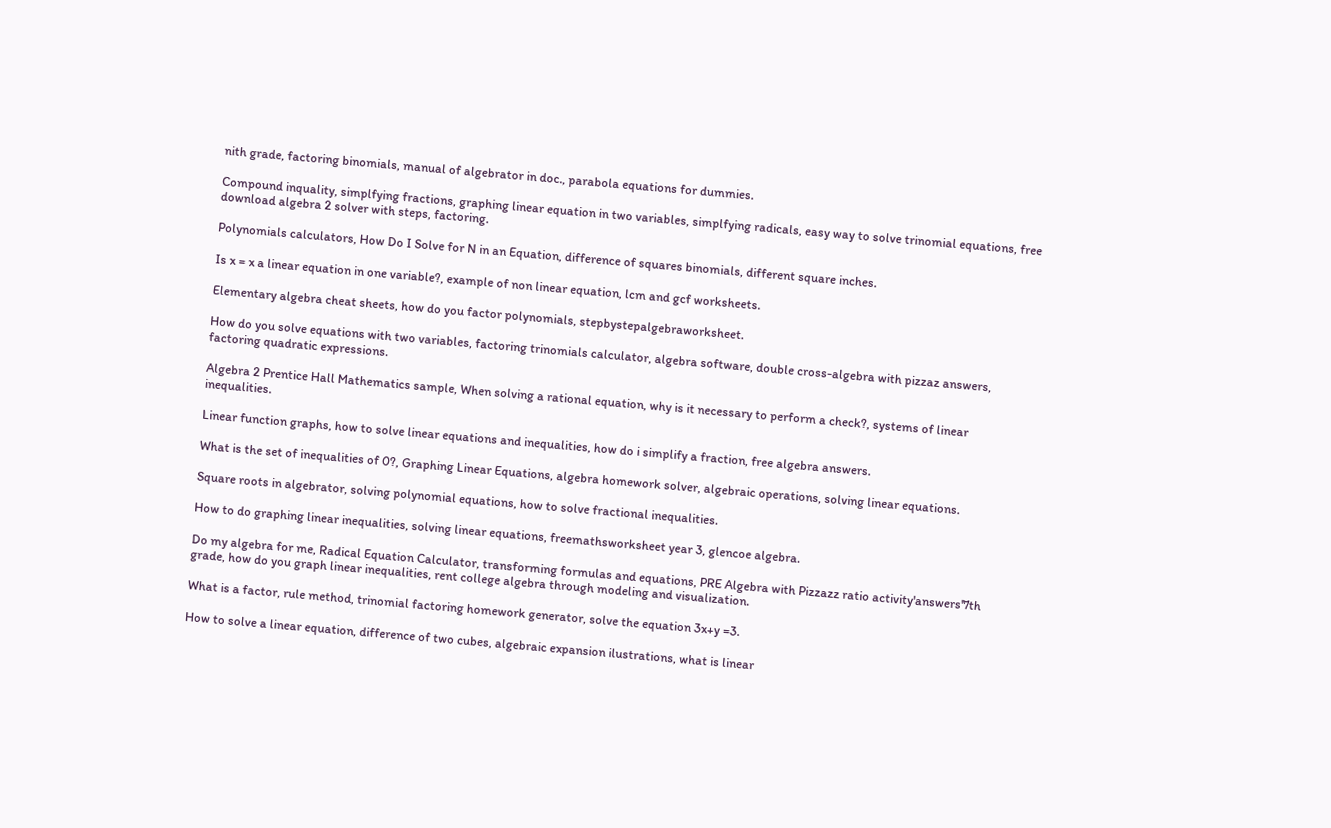nith grade, factoring binomials, manual of algebrator in doc., parabola equations for dummies.

Compound inquality, simplfying fractions, graphing linear equation in two variables, simplfying radicals, easy way to solve trinomial equations, free download algebra 2 solver with steps, factoring.

Polynomials calculators, How Do I Solve for N in an Equation, difference of squares binomials, different square inches.

Is x = x a linear equation in one variable?, example of non linear equation, lcm and gcf worksheets.

Elementary algebra cheat sheets, how do you factor polynomials, stepbystepalgebraworksheet.

How do you solve equations with two variables, factoring trinomials calculator, algebra software, double cross-algebra with pizzaz answers, factoring quadratic expressions.

Algebra 2 Prentice Hall Mathematics sample, When solving a rational equation, why is it necessary to perform a check?, systems of linear inequalities.

Linear function graphs, how to solve linear equations and inequalities, how do i simplify a fraction, free algebra answers.

What is the set of inequalities of 0?, Graphing Linear Equations, algebra homework solver, algebraic operations, solving linear equations.

Square roots in algebrator, solving polynomial equations, how to solve fractional inequalities.

How to do graphing linear inequalities, solving linear equations, freemathsworksheet year 3, glencoe algebra.

Do my algebra for me, Radical Equation Calculator, transforming formulas and equations, PRE Algebra with Pizzazz ratio activity'answers'7th grade, how do you graph linear inequalities, rent college algebra through modeling and visualization.

What is a factor, rule method, trinomial factoring homework generator, solve the equation 3x+y =3.

How to solve a linear equation, difference of two cubes, algebraic expansion ilustrations, what is linear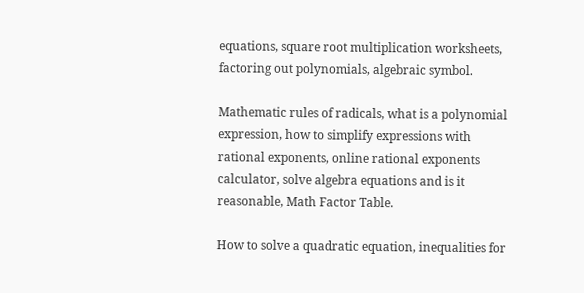equations, square root multiplication worksheets, factoring out polynomials, algebraic symbol.

Mathematic rules of radicals, what is a polynomial expression, how to simplify expressions with rational exponents, online rational exponents calculator, solve algebra equations and is it reasonable, Math Factor Table.

How to solve a quadratic equation, inequalities for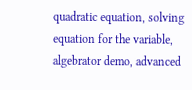quadratic equation, solving equation for the variable, algebrator demo, advanced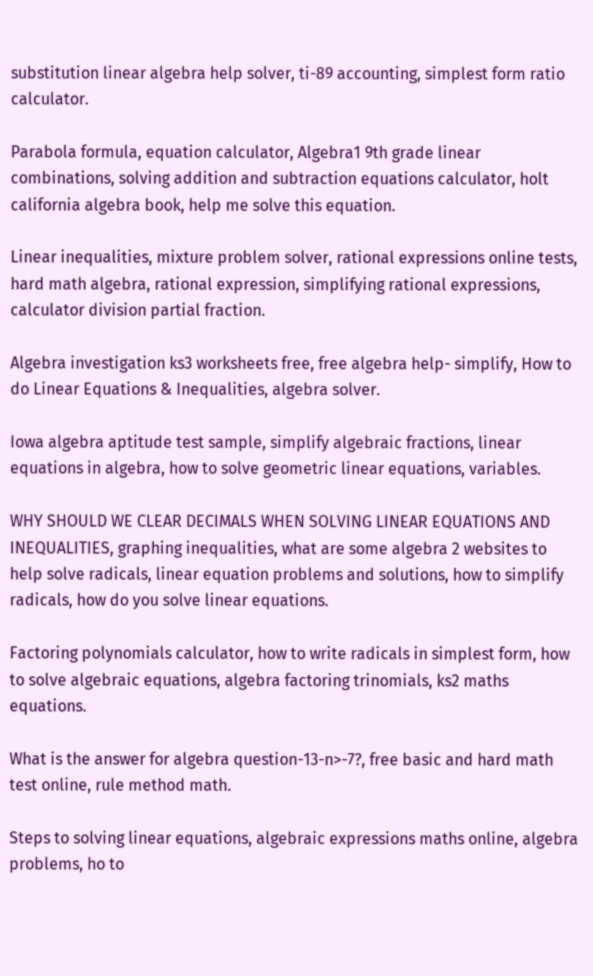substitution linear algebra help solver, ti-89 accounting, simplest form ratio calculator.

Parabola formula, equation calculator, Algebra1 9th grade linear combinations, solving addition and subtraction equations calculator, holt california algebra book, help me solve this equation.

Linear inequalities, mixture problem solver, rational expressions online tests, hard math algebra, rational expression, simplifying rational expressions, calculator division partial fraction.

Algebra investigation ks3 worksheets free, free algebra help- simplify, How to do Linear Equations & Inequalities, algebra solver.

Iowa algebra aptitude test sample, simplify algebraic fractions, linear equations in algebra, how to solve geometric linear equations, variables.

WHY SHOULD WE CLEAR DECIMALS WHEN SOLVING LINEAR EQUATIONS AND INEQUALITIES, graphing inequalities, what are some algebra 2 websites to help solve radicals, linear equation problems and solutions, how to simplify radicals, how do you solve linear equations.

Factoring polynomials calculator, how to write radicals in simplest form, how to solve algebraic equations, algebra factoring trinomials, ks2 maths equations.

What is the answer for algebra question-13-n>-7?, free basic and hard math test online, rule method math.

Steps to solving linear equations, algebraic expressions maths online, algebra problems, ho to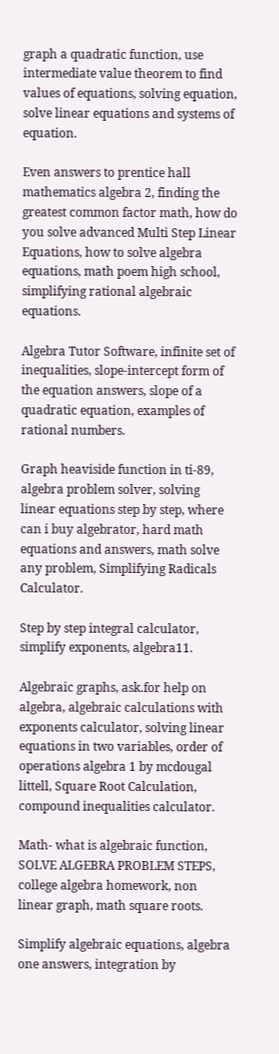graph a quadratic function, use intermediate value theorem to find values of equations, solving equation, solve linear equations and systems of equation.

Even answers to prentice hall mathematics algebra 2, finding the greatest common factor math, how do you solve advanced Multi Step Linear Equations, how to solve algebra equations, math poem high school, simplifying rational algebraic equations.

Algebra Tutor Software, infinite set of inequalities, slope-intercept form of the equation answers, slope of a quadratic equation, examples of rational numbers.

Graph heaviside function in ti-89, algebra problem solver, solving linear equations step by step, where can i buy algebrator, hard math equations and answers, math solve any problem, Simplifying Radicals Calculator.

Step by step integral calculator, simplify exponents, algebra11.

Algebraic graphs, ask.for help on algebra, algebraic calculations with exponents calculator, solving linear equations in two variables, order of operations algebra 1 by mcdougal littell, Square Root Calculation, compound inequalities calculator.

Math- what is algebraic function, SOLVE ALGEBRA PROBLEM STEPS, college algebra homework, non linear graph, math square roots.

Simplify algebraic equations, algebra one answers, integration by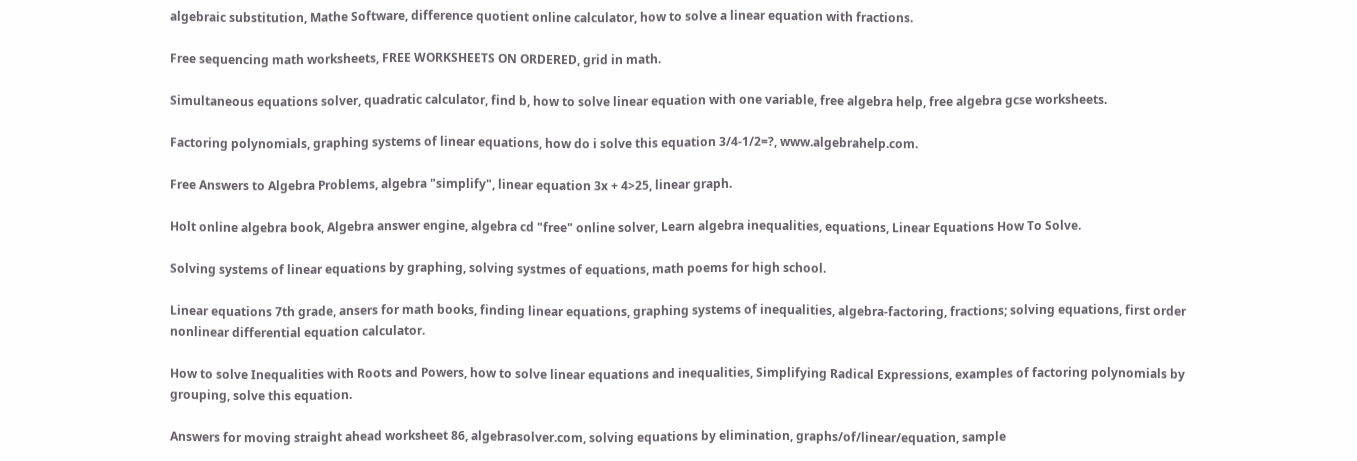algebraic substitution, Mathe Software, difference quotient online calculator, how to solve a linear equation with fractions.

Free sequencing math worksheets, FREE WORKSHEETS ON ORDERED, grid in math.

Simultaneous equations solver, quadratic calculator, find b, how to solve linear equation with one variable, free algebra help, free algebra gcse worksheets.

Factoring polynomials, graphing systems of linear equations, how do i solve this equation 3/4-1/2=?, www.algebrahelp.com.

Free Answers to Algebra Problems, algebra "simplify", linear equation 3x + 4>25, linear graph.

Holt online algebra book, Algebra answer engine, algebra cd "free" online solver, Learn algebra inequalities, equations, Linear Equations How To Solve.

Solving systems of linear equations by graphing, solving systmes of equations, math poems for high school.

Linear equations 7th grade, ansers for math books, finding linear equations, graphing systems of inequalities, algebra-factoring, fractions; solving equations, first order nonlinear differential equation calculator.

How to solve Inequalities with Roots and Powers, how to solve linear equations and inequalities, Simplifying Radical Expressions, examples of factoring polynomials by grouping, solve this equation.

Answers for moving straight ahead worksheet 86, algebrasolver.com, solving equations by elimination, graphs/of/linear/equation, sample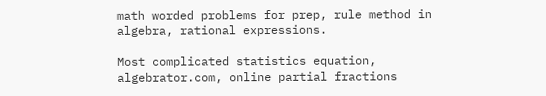math worded problems for prep, rule method in algebra, rational expressions.

Most complicated statistics equation, algebrator.com, online partial fractions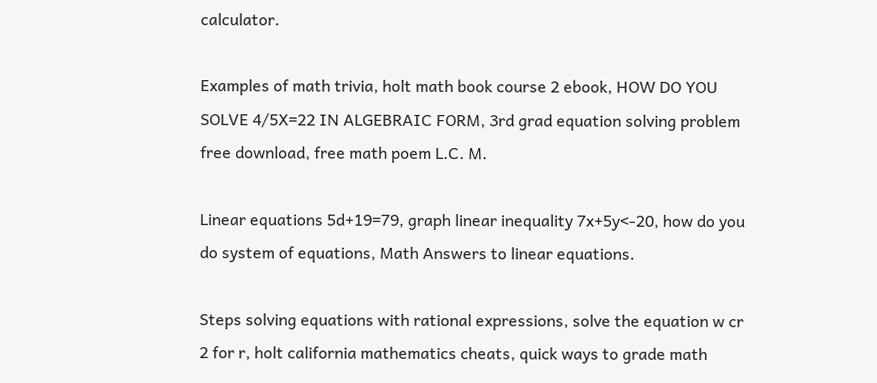calculator.

Examples of math trivia, holt math book course 2 ebook, HOW DO YOU SOLVE 4/5X=22 IN ALGEBRAIC FORM, 3rd grad equation solving problem free download, free math poem L.C. M.

Linear equations 5d+19=79, graph linear inequality 7x+5y<-20, how do you do system of equations, Math Answers to linear equations.

Steps solving equations with rational expressions, solve the equation w cr 2 for r, holt california mathematics cheats, quick ways to grade math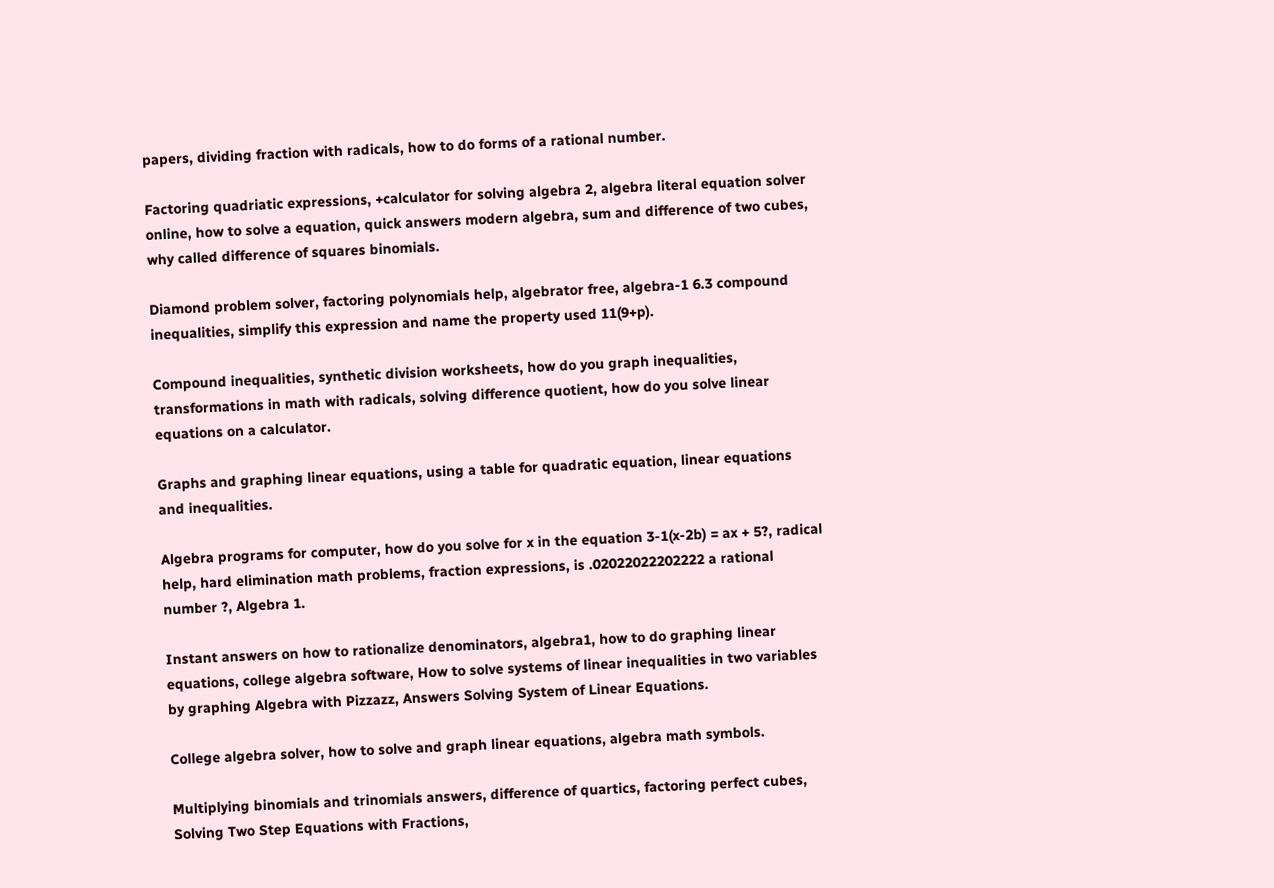papers, dividing fraction with radicals, how to do forms of a rational number.

Factoring quadriatic expressions, +calculator for solving algebra 2, algebra literal equation solver online, how to solve a equation, quick answers modern algebra, sum and difference of two cubes, why called difference of squares binomials.

Diamond problem solver, factoring polynomials help, algebrator free, algebra-1 6.3 compound inequalities, simplify this expression and name the property used 11(9+p).

Compound inequalities, synthetic division worksheets, how do you graph inequalities, transformations in math with radicals, solving difference quotient, how do you solve linear equations on a calculator.

Graphs and graphing linear equations, using a table for quadratic equation, linear equations and inequalities.

Algebra programs for computer, how do you solve for x in the equation 3-1(x-2b) = ax + 5?, radical help, hard elimination math problems, fraction expressions, is .02022022202222 a rational number ?, Algebra 1.

Instant answers on how to rationalize denominators, algebra1, how to do graphing linear equations, college algebra software, How to solve systems of linear inequalities in two variables by graphing Algebra with Pizzazz, Answers Solving System of Linear Equations.

College algebra solver, how to solve and graph linear equations, algebra math symbols.

Multiplying binomials and trinomials answers, difference of quartics, factoring perfect cubes, Solving Two Step Equations with Fractions,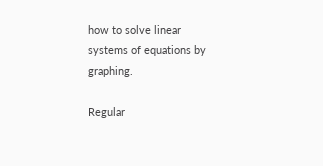how to solve linear systems of equations by graphing.

Regular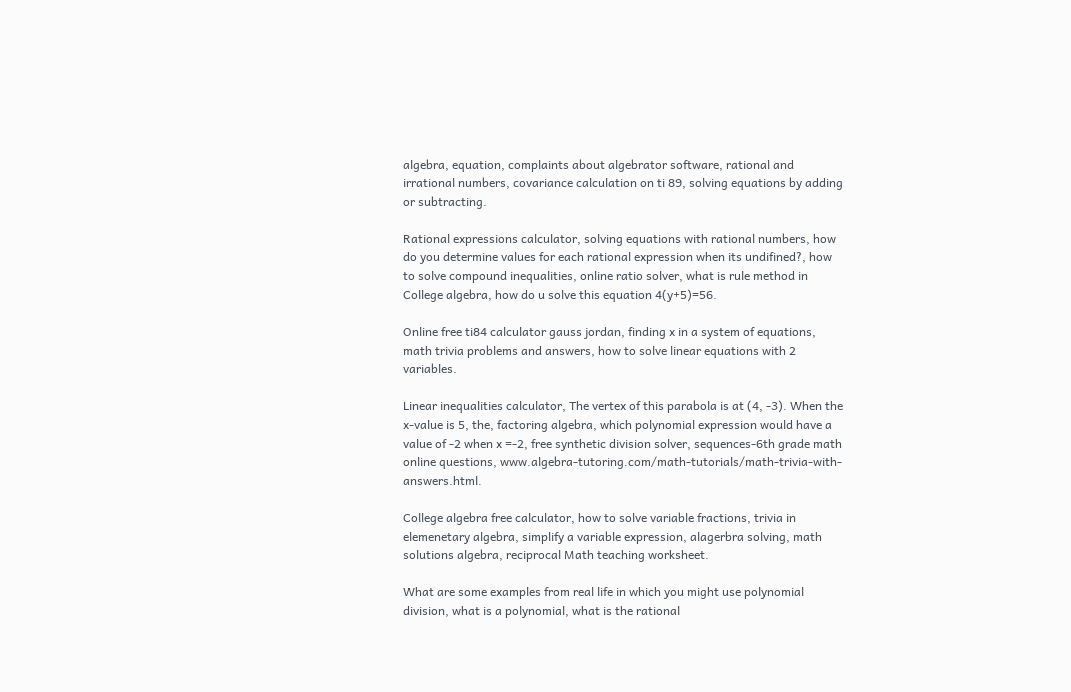algebra, equation, complaints about algebrator software, rational and irrational numbers, covariance calculation on ti 89, solving equations by adding or subtracting.

Rational expressions calculator, solving equations with rational numbers, how do you determine values for each rational expression when its undifined?, how to solve compound inequalities, online ratio solver, what is rule method in College algebra, how do u solve this equation 4(y+5)=56.

Online free ti84 calculator gauss jordan, finding x in a system of equations, math trivia problems and answers, how to solve linear equations with 2 variables.

Linear inequalities calculator, The vertex of this parabola is at (4, -3). When the x-value is 5, the, factoring algebra, which polynomial expression would have a value of -2 when x =-2, free synthetic division solver, sequences-6th grade math online questions, www.algebra-tutoring.com/math-tutorials/math-trivia-with-answers.html.

College algebra free calculator, how to solve variable fractions, trivia in elemenetary algebra, simplify a variable expression, alagerbra solving, math solutions algebra, reciprocal Math teaching worksheet.

What are some examples from real life in which you might use polynomial division, what is a polynomial, what is the rational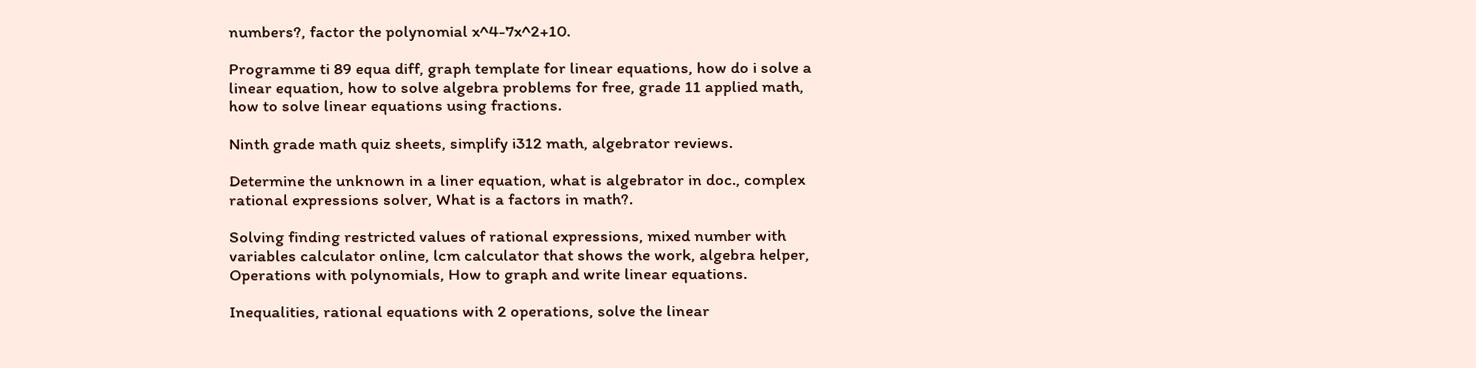numbers?, factor the polynomial x^4-7x^2+10.

Programme ti 89 equa diff, graph template for linear equations, how do i solve a linear equation, how to solve algebra problems for free, grade 11 applied math, how to solve linear equations using fractions.

Ninth grade math quiz sheets, simplify i312 math, algebrator reviews.

Determine the unknown in a liner equation, what is algebrator in doc., complex rational expressions solver, What is a factors in math?.

Solving finding restricted values of rational expressions, mixed number with variables calculator online, lcm calculator that shows the work, algebra helper, Operations with polynomials, How to graph and write linear equations.

Inequalities, rational equations with 2 operations, solve the linear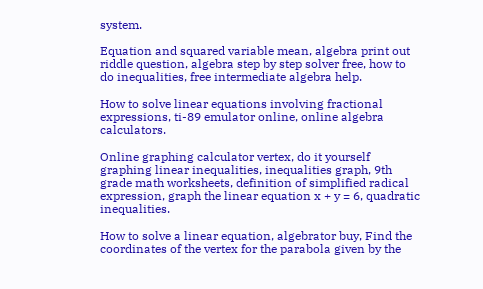system.

Equation and squared variable mean, algebra print out riddle question, algebra step by step solver free, how to do inequalities, free intermediate algebra help.

How to solve linear equations involving fractional expressions, ti-89 emulator online, online algebra calculators.

Online graphing calculator vertex, do it yourself graphing linear inequalities, inequalities graph, 9th grade math worksheets, definition of simplified radical expression, graph the linear equation x + y = 6, quadratic inequalities.

How to solve a linear equation, algebrator buy, Find the coordinates of the vertex for the parabola given by the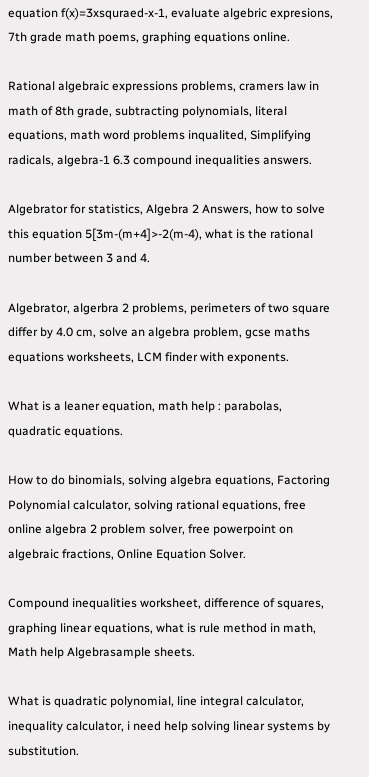equation f(x)=3xsquraed-x-1, evaluate algebric expresions, 7th grade math poems, graphing equations online.

Rational algebraic expressions problems, cramers law in math of 8th grade, subtracting polynomials, literal equations, math word problems inqualited, Simplifying radicals, algebra-1 6.3 compound inequalities answers.

Algebrator for statistics, Algebra 2 Answers, how to solve this equation 5[3m-(m+4]>-2(m-4), what is the rational number between 3 and 4.

Algebrator, algerbra 2 problems, perimeters of two square differ by 4.0 cm, solve an algebra problem, gcse maths equations worksheets, LCM finder with exponents.

What is a leaner equation, math help : parabolas, quadratic equations.

How to do binomials, solving algebra equations, Factoring Polynomial calculator, solving rational equations, free online algebra 2 problem solver, free powerpoint on algebraic fractions, Online Equation Solver.

Compound inequalities worksheet, difference of squares, graphing linear equations, what is rule method in math, Math help Algebrasample sheets.

What is quadratic polynomial, line integral calculator, inequality calculator, i need help solving linear systems by substitution.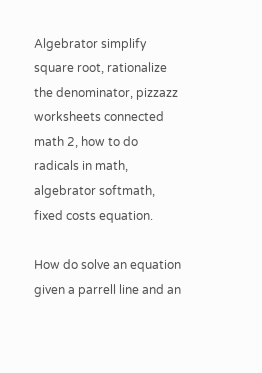Algebrator simplify square root, rationalize the denominator, pizzazz worksheets connected math 2, how to do radicals in math, algebrator softmath, fixed costs equation.

How do solve an equation given a parrell line and an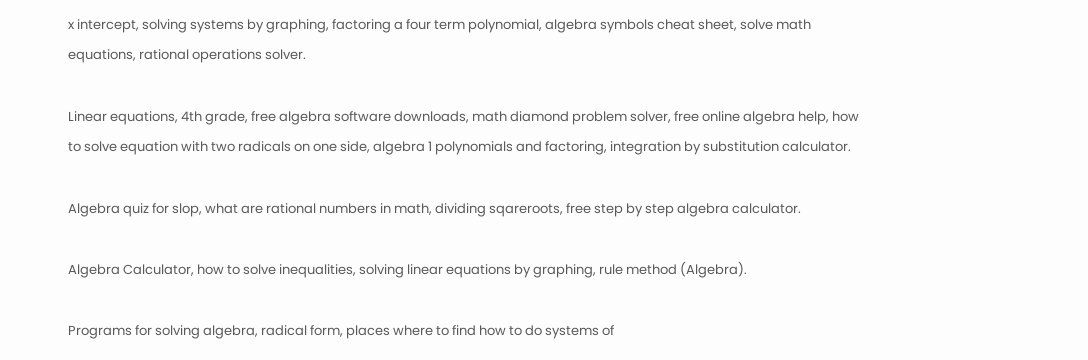x intercept, solving systems by graphing, factoring a four term polynomial, algebra symbols cheat sheet, solve math equations, rational operations solver.

Linear equations, 4th grade, free algebra software downloads, math diamond problem solver, free online algebra help, how to solve equation with two radicals on one side, algebra 1 polynomials and factoring, integration by substitution calculator.

Algebra quiz for slop, what are rational numbers in math, dividing sqareroots, free step by step algebra calculator.

Algebra Calculator, how to solve inequalities, solving linear equations by graphing, rule method (Algebra).

Programs for solving algebra, radical form, places where to find how to do systems of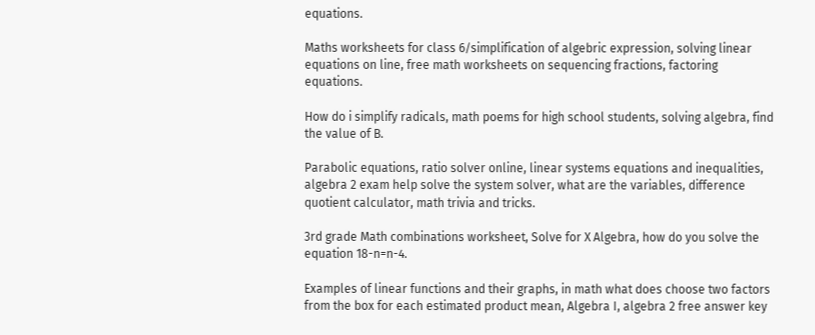equations.

Maths worksheets for class 6/simplification of algebric expression, solving linear equations on line, free math worksheets on sequencing fractions, factoring equations.

How do i simplify radicals, math poems for high school students, solving algebra, find the value of B.

Parabolic equations, ratio solver online, linear systems equations and inequalities, algebra 2 exam help solve the system solver, what are the variables, difference quotient calculator, math trivia and tricks.

3rd grade Math combinations worksheet, Solve for X Algebra, how do you solve the equation 18-n=n-4.

Examples of linear functions and their graphs, in math what does choose two factors from the box for each estimated product mean, Algebra I, algebra 2 free answer key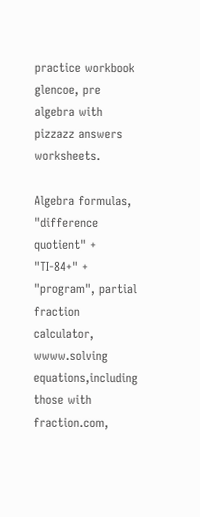practice workbook glencoe, pre algebra with pizzazz answers worksheets.

Algebra formulas, "difference quotient" + "TI-84+" + "program", partial fraction calculator, wwww.solving equations,including those with fraction.com,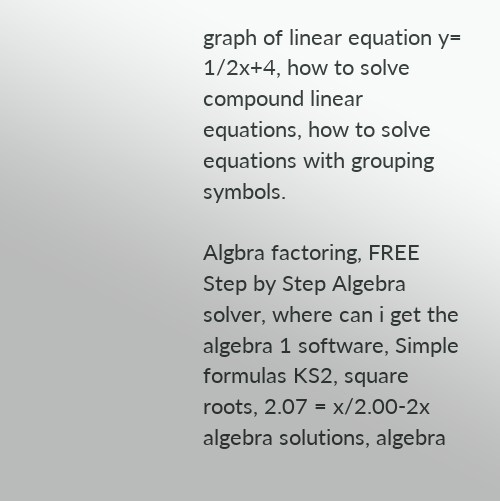graph of linear equation y= 1/2x+4, how to solve compound linear equations, how to solve equations with grouping symbols.

Algbra factoring, FREE Step by Step Algebra solver, where can i get the algebra 1 software, Simple formulas KS2, square roots, 2.07 = x/2.00-2x algebra solutions, algebra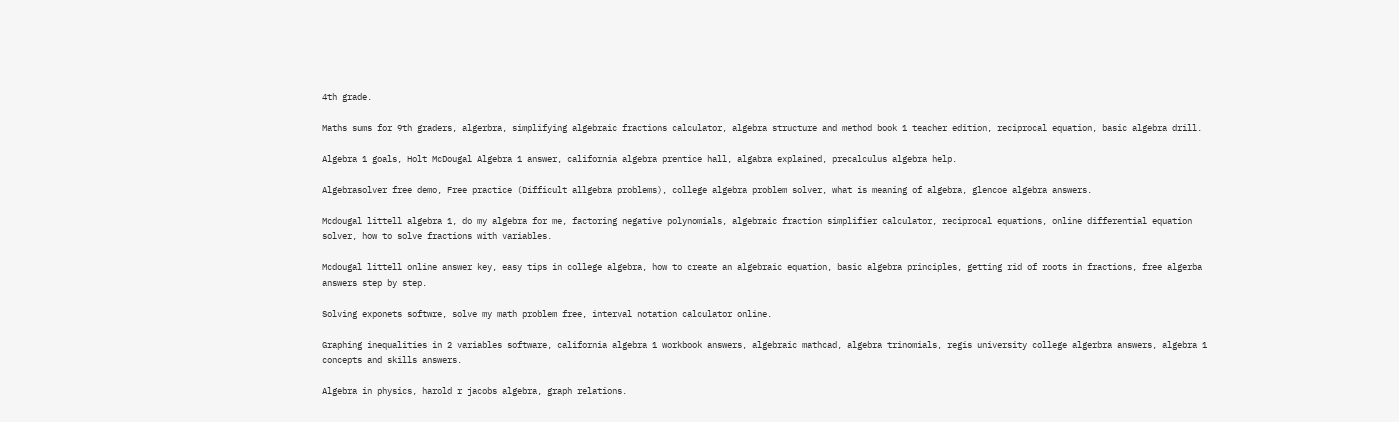4th grade.

Maths sums for 9th graders, algerbra, simplifying algebraic fractions calculator, algebra structure and method book 1 teacher edition, reciprocal equation, basic algebra drill.

Algebra 1 goals, Holt McDougal Algebra 1 answer, california algebra prentice hall, algabra explained, precalculus algebra help.

Algebrasolver free demo, Free practice (Difficult allgebra problems), college algebra problem solver, what is meaning of algebra, glencoe algebra answers.

Mcdougal littell algebra 1, do my algebra for me, factoring negative polynomials, algebraic fraction simplifier calculator, reciprocal equations, online differential equation solver, how to solve fractions with variables.

Mcdougal littell online answer key, easy tips in college algebra, how to create an algebraic equation, basic algebra principles, getting rid of roots in fractions, free algerba answers step by step.

Solving exponets softwre, solve my math problem free, interval notation calculator online.

Graphing inequalities in 2 variables software, california algebra 1 workbook answers, algebraic mathcad, algebra trinomials, regis university college algerbra answers, algebra 1 concepts and skills answers.

Algebra in physics, harold r jacobs algebra, graph relations.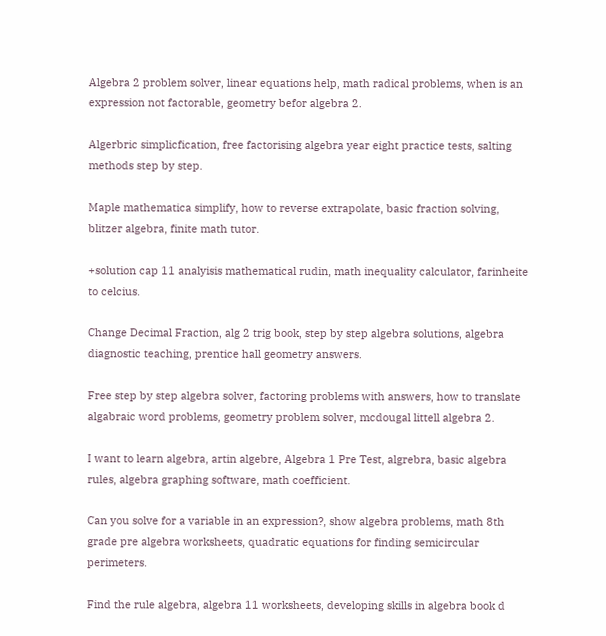Algebra 2 problem solver, linear equations help, math radical problems, when is an expression not factorable, geometry befor algebra 2.

Algerbric simplicfication, free factorising algebra year eight practice tests, salting methods step by step.

Maple mathematica simplify, how to reverse extrapolate, basic fraction solving, blitzer algebra, finite math tutor.

+solution cap 11 analyisis mathematical rudin, math inequality calculator, farinheite to celcius.

Change Decimal Fraction, alg 2 trig book, step by step algebra solutions, algebra diagnostic teaching, prentice hall geometry answers.

Free step by step algebra solver, factoring problems with answers, how to translate algabraic word problems, geometry problem solver, mcdougal littell algebra 2.

I want to learn algebra, artin algebre, Algebra 1 Pre Test, algrebra, basic algebra rules, algebra graphing software, math coefficient.

Can you solve for a variable in an expression?, show algebra problems, math 8th grade pre algebra worksheets, quadratic equations for finding semicircular perimeters.

Find the rule algebra, algebra 11 worksheets, developing skills in algebra book d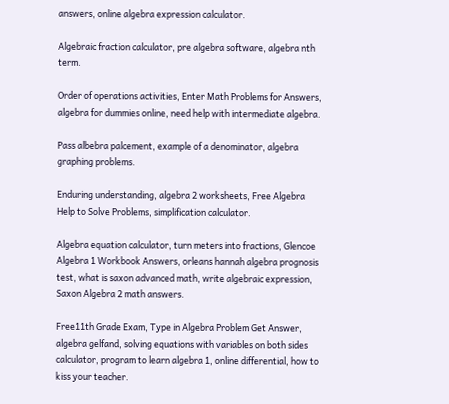answers, online algebra expression calculator.

Algebraic fraction calculator, pre algebra software, algebra nth term.

Order of operations activities, Enter Math Problems for Answers, algebra for dummies online, need help with intermediate algebra.

Pass albebra palcement, example of a denominator, algebra graphing problems.

Enduring understanding, algebra 2 worksheets, Free Algebra Help to Solve Problems, simplification calculator.

Algebra equation calculator, turn meters into fractions, Glencoe Algebra 1 Workbook Answers, orleans hannah algebra prognosis test, what is saxon advanced math, write algebraic expression, Saxon Algebra 2 math answers.

Free11th Grade Exam, Type in Algebra Problem Get Answer, algebra gelfand, solving equations with variables on both sides calculator, program to learn algebra 1, online differential, how to kiss your teacher.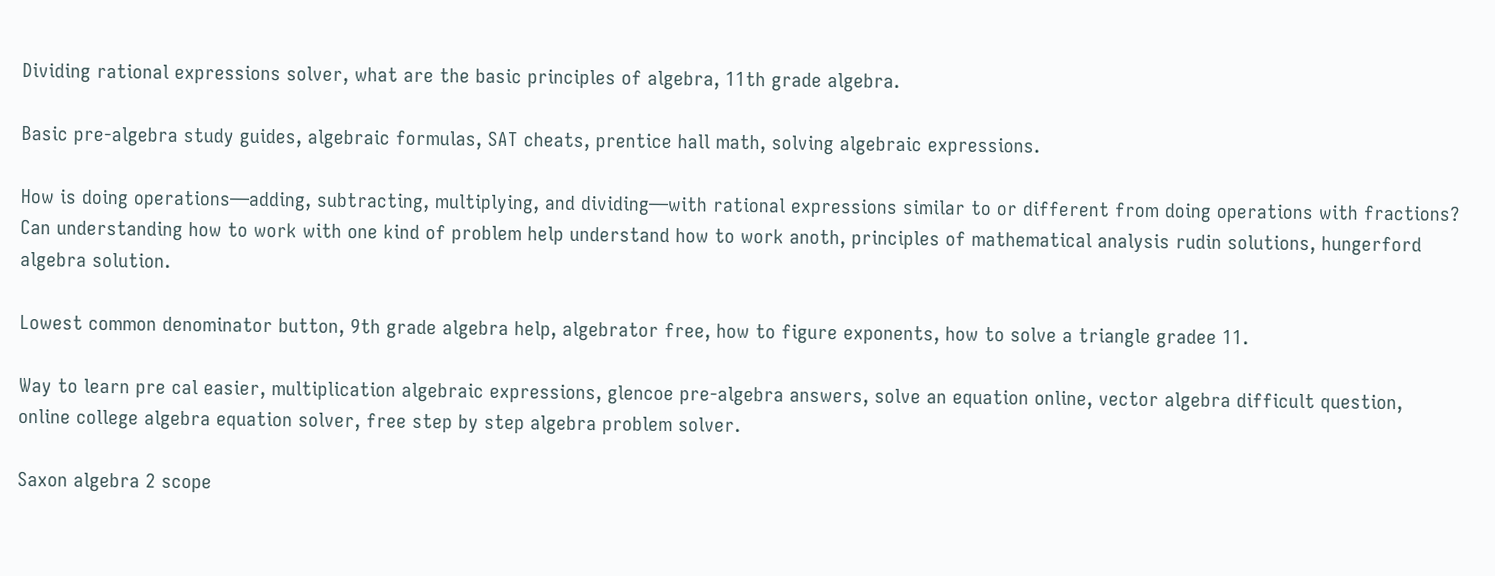Dividing rational expressions solver, what are the basic principles of algebra, 11th grade algebra.

Basic pre-algebra study guides, algebraic formulas, SAT cheats, prentice hall math, solving algebraic expressions.

How is doing operations—adding, subtracting, multiplying, and dividing—with rational expressions similar to or different from doing operations with fractions? Can understanding how to work with one kind of problem help understand how to work anoth, principles of mathematical analysis rudin solutions, hungerford algebra solution.

Lowest common denominator button, 9th grade algebra help, algebrator free, how to figure exponents, how to solve a triangle gradee 11.

Way to learn pre cal easier, multiplication algebraic expressions, glencoe pre-algebra answers, solve an equation online, vector algebra difficult question, online college algebra equation solver, free step by step algebra problem solver.

Saxon algebra 2 scope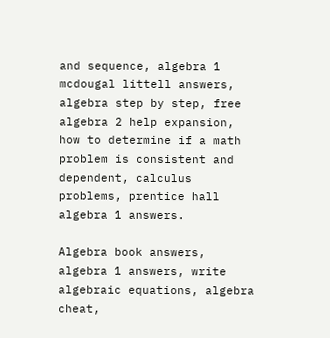and sequence, algebra 1 mcdougal littell answers, algebra step by step, free algebra 2 help expansion, how to determine if a math problem is consistent and dependent, calculus problems, prentice hall algebra 1 answers.

Algebra book answers, algebra 1 answers, write algebraic equations, algebra cheat,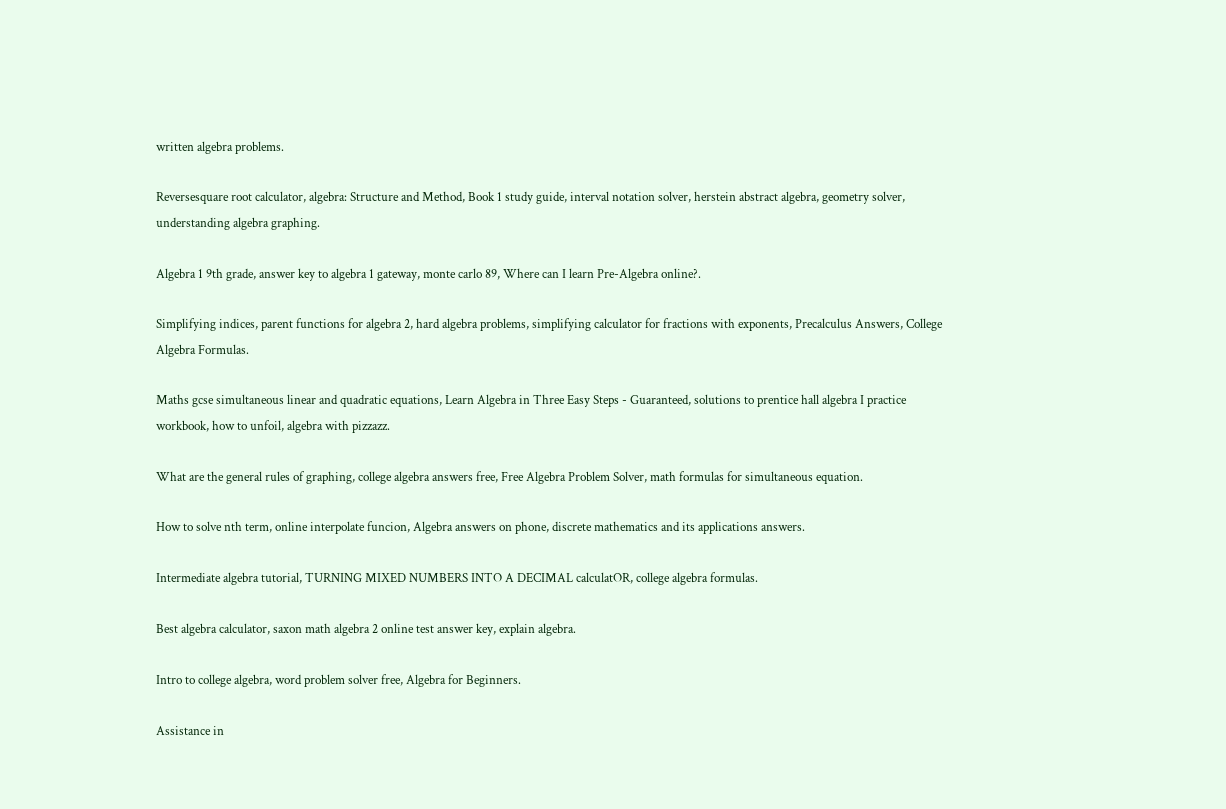written algebra problems.

Reversesquare root calculator, algebra: Structure and Method, Book 1 study guide, interval notation solver, herstein abstract algebra, geometry solver, understanding algebra graphing.

Algebra 1 9th grade, answer key to algebra 1 gateway, monte carlo 89, Where can I learn Pre-Algebra online?.

Simplifying indices, parent functions for algebra 2, hard algebra problems, simplifying calculator for fractions with exponents, Precalculus Answers, College Algebra Formulas.

Maths gcse simultaneous linear and quadratic equations, Learn Algebra in Three Easy Steps - Guaranteed, solutions to prentice hall algebra I practice workbook, how to unfoil, algebra with pizzazz.

What are the general rules of graphing, college algebra answers free, Free Algebra Problem Solver, math formulas for simultaneous equation.

How to solve nth term, online interpolate funcion, Algebra answers on phone, discrete mathematics and its applications answers.

Intermediate algebra tutorial, TURNING MIXED NUMBERS INTO A DECIMAL calculatOR, college algebra formulas.

Best algebra calculator, saxon math algebra 2 online test answer key, explain algebra.

Intro to college algebra, word problem solver free, Algebra for Beginners.

Assistance in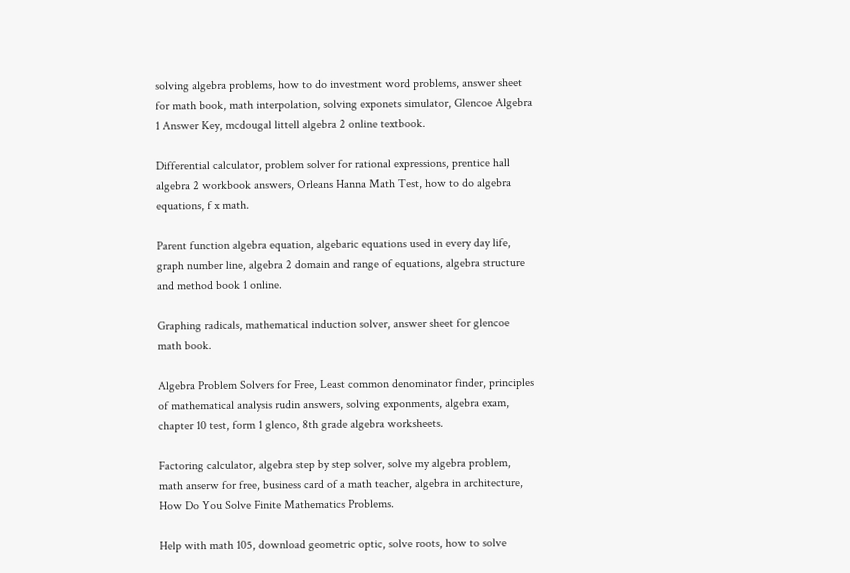solving algebra problems, how to do investment word problems, answer sheet for math book, math interpolation, solving exponets simulator, Glencoe Algebra 1 Answer Key, mcdougal littell algebra 2 online textbook.

Differential calculator, problem solver for rational expressions, prentice hall algebra 2 workbook answers, Orleans Hanna Math Test, how to do algebra equations, f x math.

Parent function algebra equation, algebaric equations used in every day life, graph number line, algebra 2 domain and range of equations, algebra structure and method book 1 online.

Graphing radicals, mathematical induction solver, answer sheet for glencoe math book.

Algebra Problem Solvers for Free, Least common denominator finder, principles of mathematical analysis rudin answers, solving exponments, algebra exam, chapter 10 test, form 1 glenco, 8th grade algebra worksheets.

Factoring calculator, algebra step by step solver, solve my algebra problem, math anserw for free, business card of a math teacher, algebra in architecture, How Do You Solve Finite Mathematics Problems.

Help with math 105, download geometric optic, solve roots, how to solve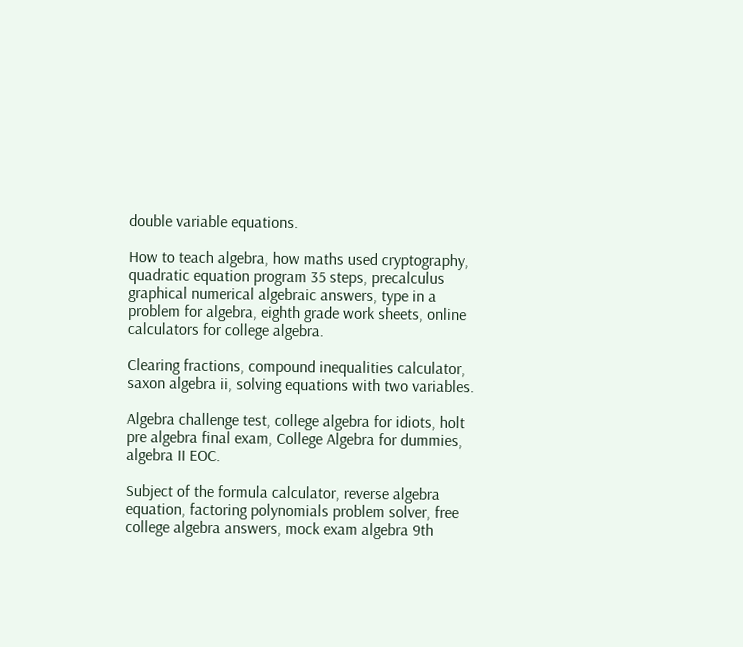double variable equations.

How to teach algebra, how maths used cryptography, quadratic equation program 35 steps, precalculus graphical numerical algebraic answers, type in a problem for algebra, eighth grade work sheets, online calculators for college algebra.

Clearing fractions, compound inequalities calculator, saxon algebra ii, solving equations with two variables.

Algebra challenge test, college algebra for idiots, holt pre algebra final exam, College Algebra for dummies, algebra II EOC.

Subject of the formula calculator, reverse algebra equation, factoring polynomials problem solver, free college algebra answers, mock exam algebra 9th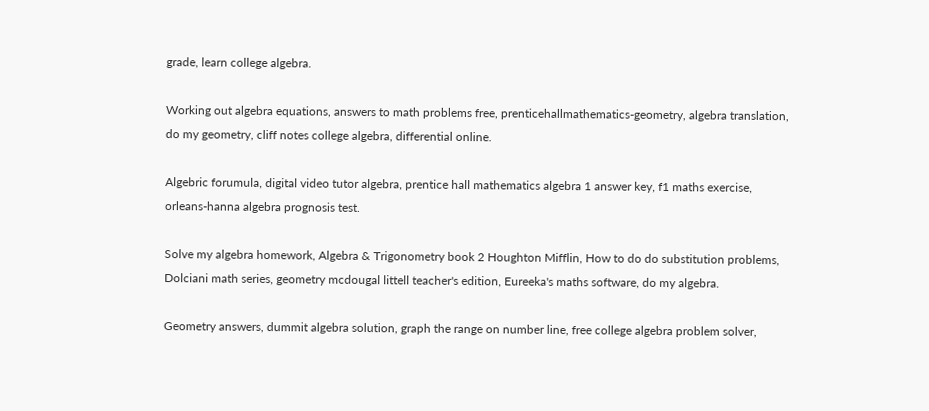grade, learn college algebra.

Working out algebra equations, answers to math problems free, prenticehallmathematics-geometry, algebra translation, do my geometry, cliff notes college algebra, differential online.

Algebric forumula, digital video tutor algebra, prentice hall mathematics algebra 1 answer key, f1 maths exercise, orleans-hanna algebra prognosis test.

Solve my algebra homework, Algebra & Trigonometry book 2 Houghton Mifflin, How to do do substitution problems, Dolciani math series, geometry mcdougal littell teacher's edition, Eureeka's maths software, do my algebra.

Geometry answers, dummit algebra solution, graph the range on number line, free college algebra problem solver,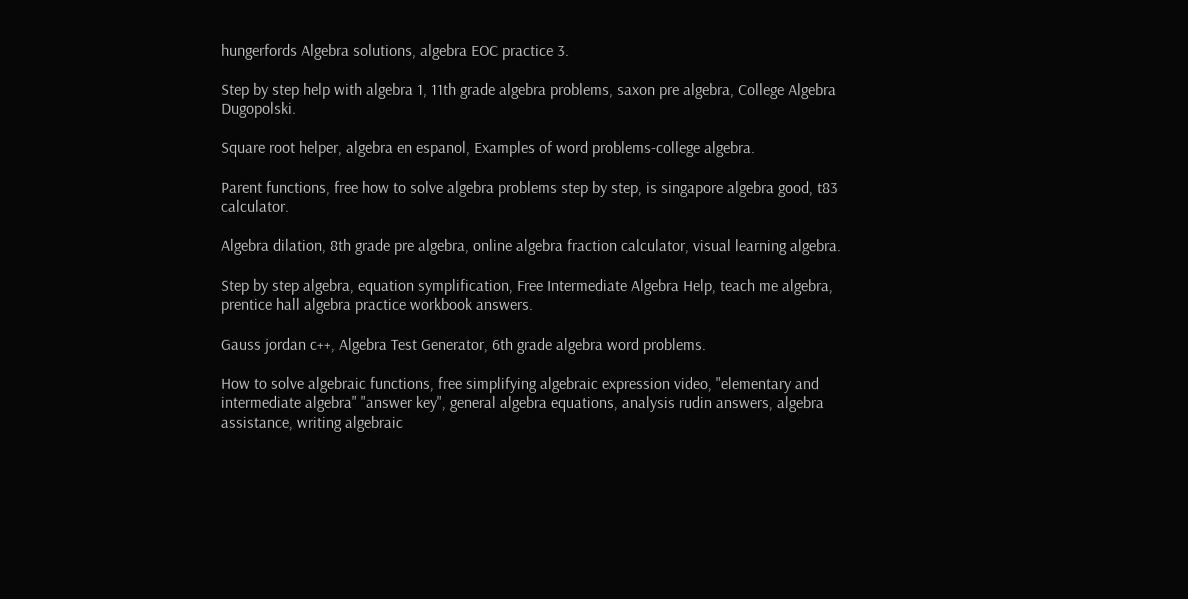hungerfords Algebra solutions, algebra EOC practice 3.

Step by step help with algebra 1, 11th grade algebra problems, saxon pre algebra, College Algebra Dugopolski.

Square root helper, algebra en espanol, Examples of word problems-college algebra.

Parent functions, free how to solve algebra problems step by step, is singapore algebra good, t83 calculator.

Algebra dilation, 8th grade pre algebra, online algebra fraction calculator, visual learning algebra.

Step by step algebra, equation symplification, Free Intermediate Algebra Help, teach me algebra, prentice hall algebra practice workbook answers.

Gauss jordan c++, Algebra Test Generator, 6th grade algebra word problems.

How to solve algebraic functions, free simplifying algebraic expression video, "elementary and intermediate algebra" "answer key", general algebra equations, analysis rudin answers, algebra assistance, writing algebraic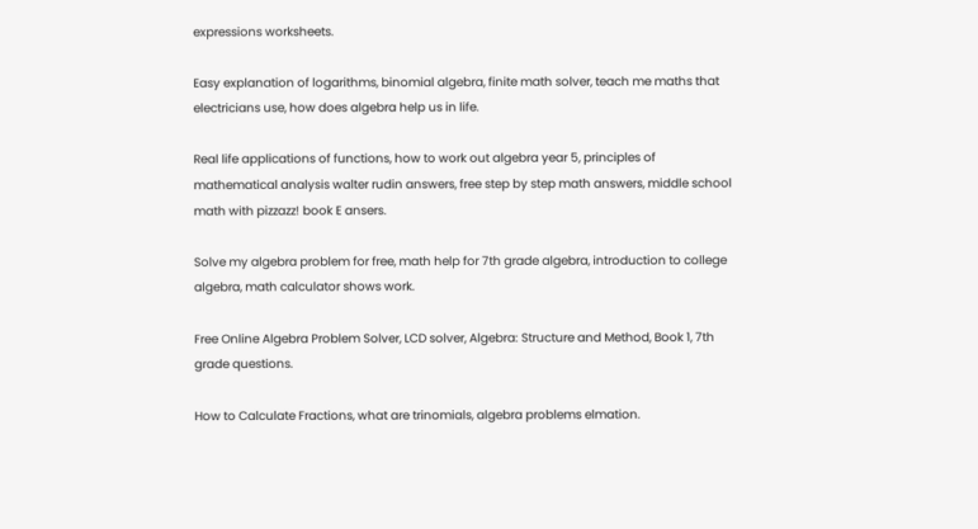expressions worksheets.

Easy explanation of logarithms, binomial algebra, finite math solver, teach me maths that electricians use, how does algebra help us in life.

Real life applications of functions, how to work out algebra year 5, principles of mathematical analysis walter rudin answers, free step by step math answers, middle school math with pizzazz! book E ansers.

Solve my algebra problem for free, math help for 7th grade algebra, introduction to college algebra, math calculator shows work.

Free Online Algebra Problem Solver, LCD solver, Algebra: Structure and Method, Book 1, 7th grade questions.

How to Calculate Fractions, what are trinomials, algebra problems elmation.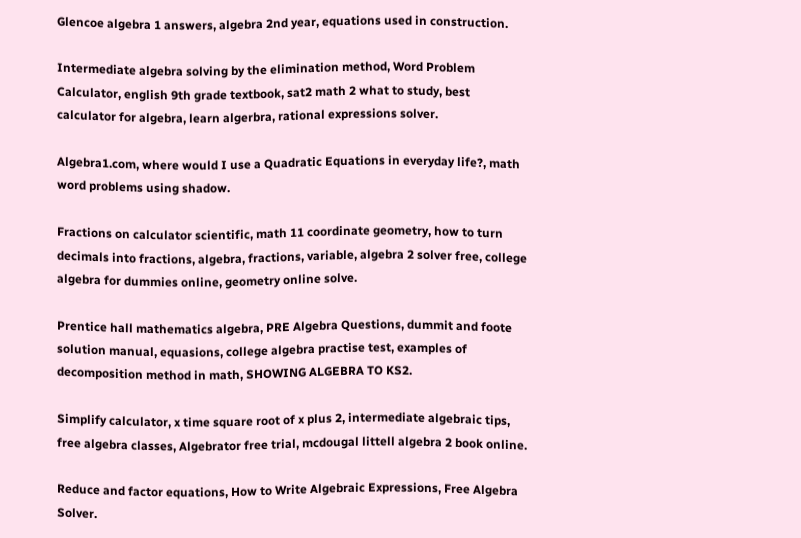Glencoe algebra 1 answers, algebra 2nd year, equations used in construction.

Intermediate algebra solving by the elimination method, Word Problem Calculator, english 9th grade textbook, sat2 math 2 what to study, best calculator for algebra, learn algerbra, rational expressions solver.

Algebra1.com, where would I use a Quadratic Equations in everyday life?, math word problems using shadow.

Fractions on calculator scientific, math 11 coordinate geometry, how to turn decimals into fractions, algebra, fractions, variable, algebra 2 solver free, college algebra for dummies online, geometry online solve.

Prentice hall mathematics algebra, PRE Algebra Questions, dummit and foote solution manual, equasions, college algebra practise test, examples of decomposition method in math, SHOWING ALGEBRA TO KS2.

Simplify calculator, x time square root of x plus 2, intermediate algebraic tips, free algebra classes, Algebrator free trial, mcdougal littell algebra 2 book online.

Reduce and factor equations, How to Write Algebraic Expressions, Free Algebra Solver.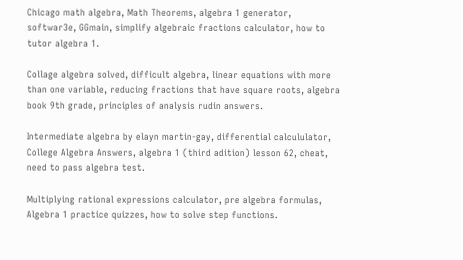Chicago math algebra, Math Theorems, algebra 1 generator, softwar3e, GGmain, simplify algebraic fractions calculator, how to tutor algebra 1.

Collage algebra solved, difficult algebra, linear equations with more than one variable, reducing fractions that have square roots, algebra book 9th grade, principles of analysis rudin answers.

Intermediate algebra by elayn martin-gay, differential calcululator, College Algebra Answers, algebra 1 (third adition) lesson 62, cheat, need to pass algebra test.

Multiplying rational expressions calculator, pre algebra formulas, Algebra 1 practice quizzes, how to solve step functions.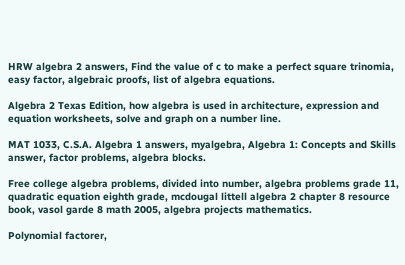HRW algebra 2 answers, Find the value of c to make a perfect square trinomia, easy factor, algebraic proofs, list of algebra equations.

Algebra 2 Texas Edition, how algebra is used in architecture, expression and equation worksheets, solve and graph on a number line.

MAT 1033, C.S.A. Algebra 1 answers, myalgebra, Algebra 1: Concepts and Skills answer, factor problems, algebra blocks.

Free college algebra problems, divided into number, algebra problems grade 11, quadratic equation eighth grade, mcdougal littell algebra 2 chapter 8 resource book, vasol garde 8 math 2005, algebra projects mathematics.

Polynomial factorer,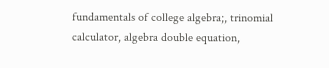fundamentals of college algebra;, trinomial calculator, algebra double equation,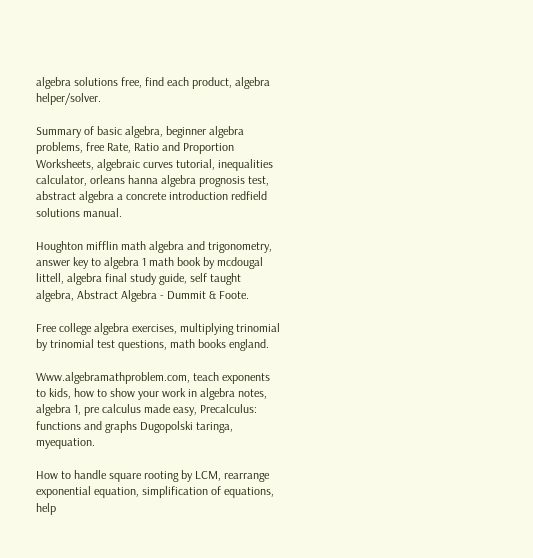algebra solutions free, find each product, algebra helper/solver.

Summary of basic algebra, beginner algebra problems, free Rate, Ratio and Proportion Worksheets, algebraic curves tutorial, inequalities calculator, orleans hanna algebra prognosis test, abstract algebra a concrete introduction redfield solutions manual.

Houghton mifflin math algebra and trigonometry, answer key to algebra 1 math book by mcdougal littell, algebra final study guide, self taught algebra, Abstract Algebra - Dummit & Foote.

Free college algebra exercises, multiplying trinomial by trinomial test questions, math books england.

Www.algebramathproblem.com, teach exponents to kids, how to show your work in algebra notes, algebra 1, pre calculus made easy, Precalculus: functions and graphs Dugopolski taringa, myequation.

How to handle square rooting by LCM, rearrange exponential equation, simplification of equations, help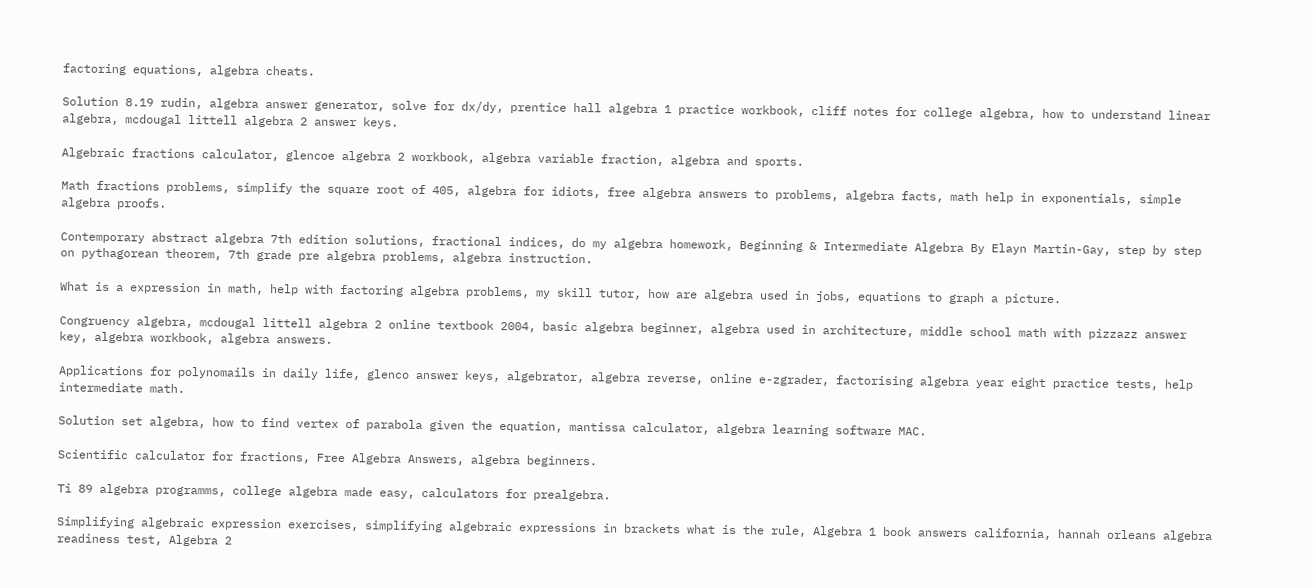factoring equations, algebra cheats.

Solution 8.19 rudin, algebra answer generator, solve for dx/dy, prentice hall algebra 1 practice workbook, cliff notes for college algebra, how to understand linear algebra, mcdougal littell algebra 2 answer keys.

Algebraic fractions calculator, glencoe algebra 2 workbook, algebra variable fraction, algebra and sports.

Math fractions problems, simplify the square root of 405, algebra for idiots, free algebra answers to problems, algebra facts, math help in exponentials, simple algebra proofs.

Contemporary abstract algebra 7th edition solutions, fractional indices, do my algebra homework, Beginning & Intermediate Algebra By Elayn Martin-Gay, step by step on pythagorean theorem, 7th grade pre algebra problems, algebra instruction.

What is a expression in math, help with factoring algebra problems, my skill tutor, how are algebra used in jobs, equations to graph a picture.

Congruency algebra, mcdougal littell algebra 2 online textbook 2004, basic algebra beginner, algebra used in architecture, middle school math with pizzazz answer key, algebra workbook, algebra answers.

Applications for polynomails in daily life, glenco answer keys, algebrator, algebra reverse, online e-zgrader, factorising algebra year eight practice tests, help intermediate math.

Solution set algebra, how to find vertex of parabola given the equation, mantissa calculator, algebra learning software MAC.

Scientific calculator for fractions, Free Algebra Answers, algebra beginners.

Ti 89 algebra programms, college algebra made easy, calculators for prealgebra.

Simplifying algebraic expression exercises, simplifying algebraic expressions in brackets what is the rule, Algebra 1 book answers california, hannah orleans algebra readiness test, Algebra 2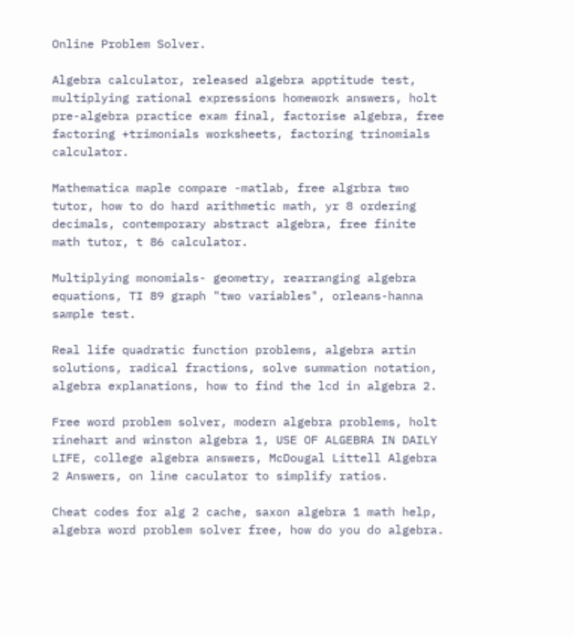Online Problem Solver.

Algebra calculator, released algebra apptitude test, multiplying rational expressions homework answers, holt pre-algebra practice exam final, factorise algebra, free factoring +trimonials worksheets, factoring trinomials calculator.

Mathematica maple compare -matlab, free algrbra two tutor, how to do hard arithmetic math, yr 8 ordering decimals, contemporary abstract algebra, free finite math tutor, t 86 calculator.

Multiplying monomials- geometry, rearranging algebra equations, TI 89 graph "two variables", orleans-hanna sample test.

Real life quadratic function problems, algebra artin solutions, radical fractions, solve summation notation, algebra explanations, how to find the lcd in algebra 2.

Free word problem solver, modern algebra problems, holt rinehart and winston algebra 1, USE OF ALGEBRA IN DAILY LIFE, college algebra answers, McDougal Littell Algebra 2 Answers, on line caculator to simplify ratios.

Cheat codes for alg 2 cache, saxon algebra 1 math help, algebra word problem solver free, how do you do algebra.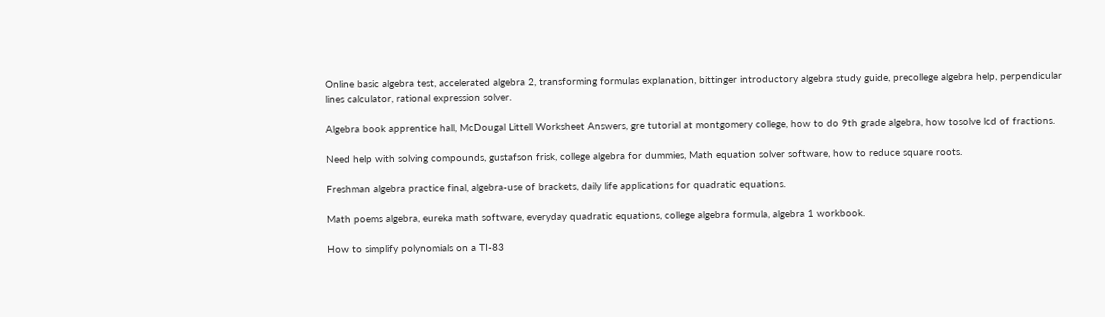Online basic algebra test, accelerated algebra 2, transforming formulas explanation, bittinger introductory algebra study guide, precollege algebra help, perpendicular lines calculator, rational expression solver.

Algebra book apprentice hall, McDougal Littell Worksheet Answers, gre tutorial at montgomery college, how to do 9th grade algebra, how tosolve lcd of fractions.

Need help with solving compounds, gustafson frisk, college algebra for dummies, Math equation solver software, how to reduce square roots.

Freshman algebra practice final, algebra-use of brackets, daily life applications for quadratic equations.

Math poems algebra, eureka math software, everyday quadratic equations, college algebra formula, algebra 1 workbook.

How to simplify polynomials on a TI-83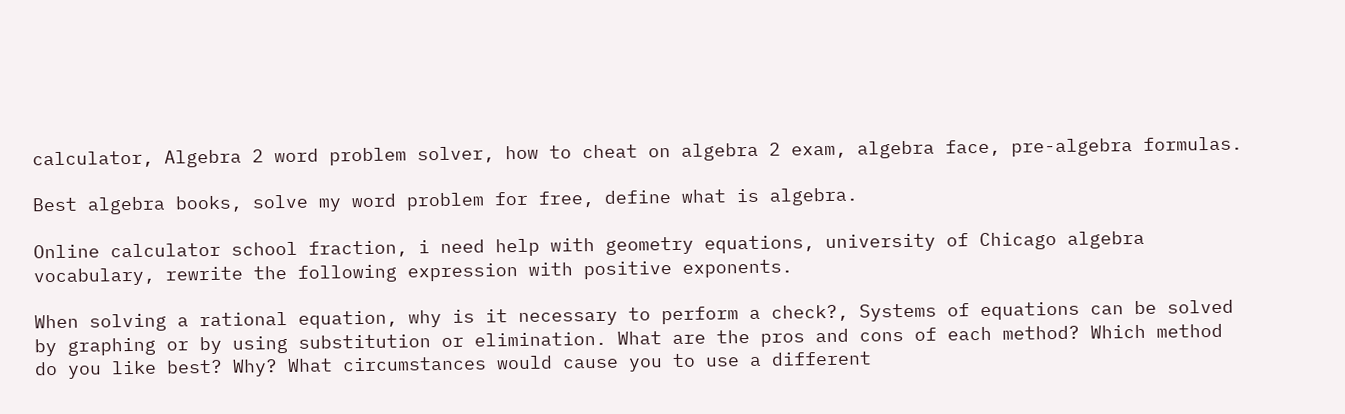calculator, Algebra 2 word problem solver, how to cheat on algebra 2 exam, algebra face, pre-algebra formulas.

Best algebra books, solve my word problem for free, define what is algebra.

Online calculator school fraction, i need help with geometry equations, university of Chicago algebra vocabulary, rewrite the following expression with positive exponents.

When solving a rational equation, why is it necessary to perform a check?, Systems of equations can be solved by graphing or by using substitution or elimination. What are the pros and cons of each method? Which method do you like best? Why? What circumstances would cause you to use a different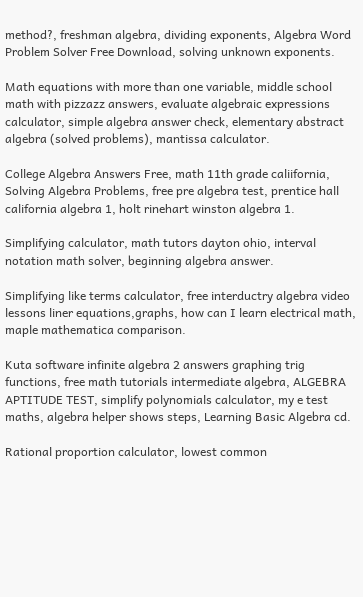method?, freshman algebra, dividing exponents, Algebra Word Problem Solver Free Download, solving unknown exponents.

Math equations with more than one variable, middle school math with pizzazz answers, evaluate algebraic expressions calculator, simple algebra answer check, elementary abstract algebra (solved problems), mantissa calculator.

College Algebra Answers Free, math 11th grade caliifornia, Solving Algebra Problems, free pre algebra test, prentice hall california algebra 1, holt rinehart winston algebra 1.

Simplifying calculator, math tutors dayton ohio, interval notation math solver, beginning algebra answer.

Simplifying like terms calculator, free interductry algebra video lessons liner equations,graphs, how can I learn electrical math, maple mathematica comparison.

Kuta software infinite algebra 2 answers graphing trig functions, free math tutorials intermediate algebra, ALGEBRA APTITUDE TEST, simplify polynomials calculator, my e test maths, algebra helper shows steps, Learning Basic Algebra cd.

Rational proportion calculator, lowest common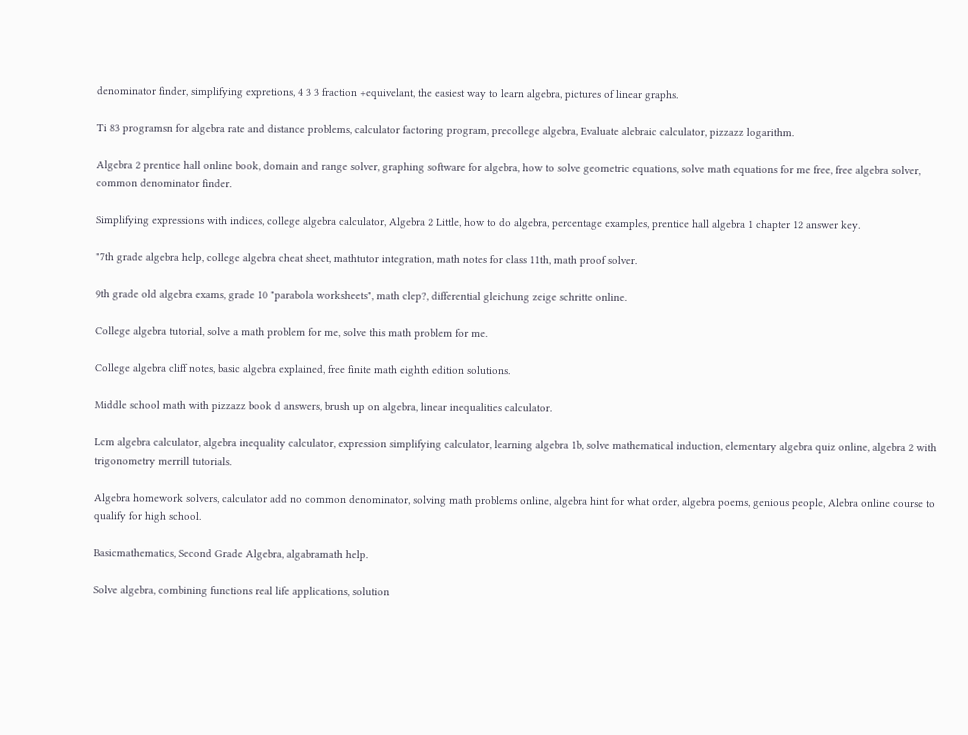denominator finder, simplifying expretions, 4 3 3 fraction +equivelant, the easiest way to learn algebra, pictures of linear graphs.

Ti 83 programsn for algebra rate and distance problems, calculator factoring program, precollege algebra, Evaluate alebraic calculator, pizzazz logarithm.

Algebra 2 prentice hall online book, domain and range solver, graphing software for algebra, how to solve geometric equations, solve math equations for me free, free algebra solver, common denominator finder.

Simplifying expressions with indices, college algebra calculator, Algebra 2 Little, how to do algebra, percentage examples, prentice hall algebra 1 chapter 12 answer key.

"7th grade algebra help, college algebra cheat sheet, mathtutor integration, math notes for class 11th, math proof solver.

9th grade old algebra exams, grade 10 "parabola worksheets", math clep?, differential gleichung zeige schritte online.

College algebra tutorial, solve a math problem for me, solve this math problem for me.

College algebra cliff notes, basic algebra explained, free finite math eighth edition solutions.

Middle school math with pizzazz book d answers, brush up on algebra, linear inequalities calculator.

Lcm algebra calculator, algebra inequality calculator, expression simplifying calculator, learning algebra 1b, solve mathematical induction, elementary algebra quiz online, algebra 2 with trigonometry merrill tutorials.

Algebra homework solvers, calculator add no common denominator, solving math problems online, algebra hint for what order, algebra poems, genious people, Alebra online course to qualify for high school.

Basicmathematics, Second Grade Algebra, algabramath help.

Solve algebra, combining functions real life applications, solution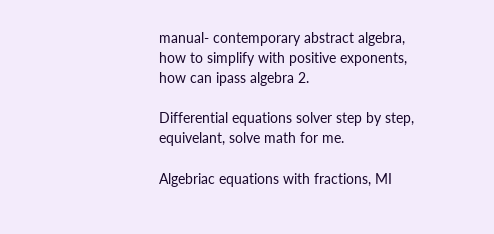manual- contemporary abstract algebra, how to simplify with positive exponents, how can ipass algebra 2.

Differential equations solver step by step, equivelant, solve math for me.

Algebriac equations with fractions, MI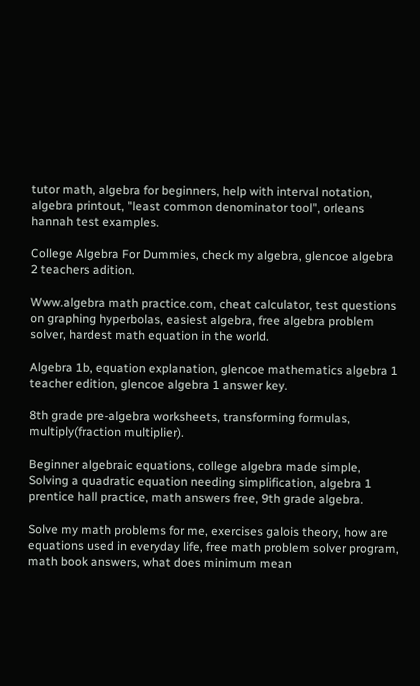tutor math, algebra for beginners, help with interval notation, algebra printout, "least common denominator tool", orleans hannah test examples.

College Algebra For Dummies, check my algebra, glencoe algebra 2 teachers adition.

Www.algebra math practice.com, cheat calculator, test questions on graphing hyperbolas, easiest algebra, free algebra problem solver, hardest math equation in the world.

Algebra 1b, equation explanation, glencoe mathematics algebra 1 teacher edition, glencoe algebra 1 answer key.

8th grade pre-algebra worksheets, transforming formulas, multiply(fraction multiplier).

Beginner algebraic equations, college algebra made simple, Solving a quadratic equation needing simplification, algebra 1 prentice hall practice, math answers free, 9th grade algebra.

Solve my math problems for me, exercises galois theory, how are equations used in everyday life, free math problem solver program, math book answers, what does minimum mean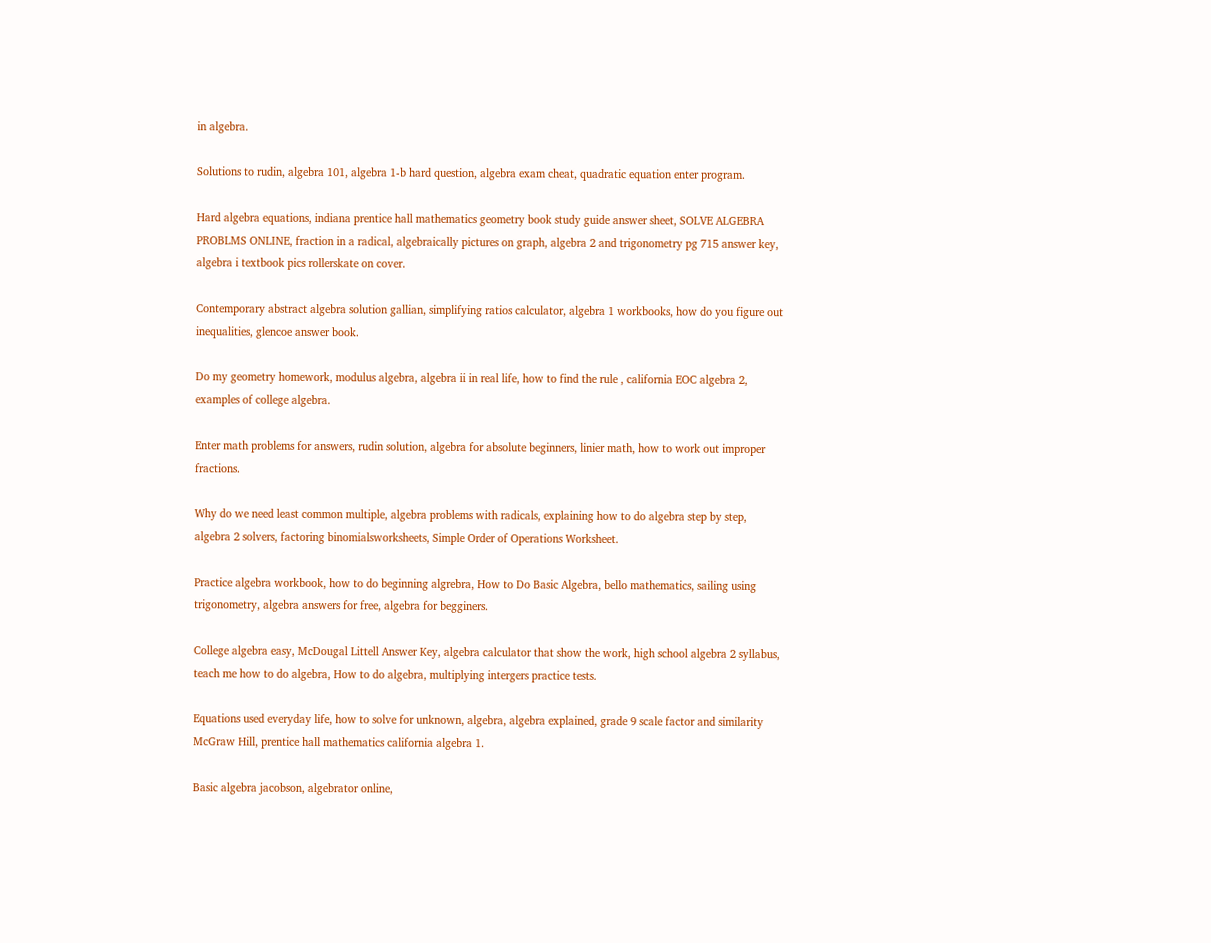in algebra.

Solutions to rudin, algebra 101, algebra 1-b hard question, algebra exam cheat, quadratic equation enter program.

Hard algebra equations, indiana prentice hall mathematics geometry book study guide answer sheet, SOLVE ALGEBRA PROBLMS ONLINE, fraction in a radical, algebraically pictures on graph, algebra 2 and trigonometry pg 715 answer key, algebra i textbook pics rollerskate on cover.

Contemporary abstract algebra solution gallian, simplifying ratios calculator, algebra 1 workbooks, how do you figure out inequalities, glencoe answer book.

Do my geometry homework, modulus algebra, algebra ii in real life, how to find the rule , california EOC algebra 2, examples of college algebra.

Enter math problems for answers, rudin solution, algebra for absolute beginners, linier math, how to work out improper fractions.

Why do we need least common multiple, algebra problems with radicals, explaining how to do algebra step by step, algebra 2 solvers, factoring binomialsworksheets, Simple Order of Operations Worksheet.

Practice algebra workbook, how to do beginning algrebra, How to Do Basic Algebra, bello mathematics, sailing using trigonometry, algebra answers for free, algebra for begginers.

College algebra easy, McDougal Littell Answer Key, algebra calculator that show the work, high school algebra 2 syllabus, teach me how to do algebra, How to do algebra, multiplying intergers practice tests.

Equations used everyday life, how to solve for unknown, algebra, algebra explained, grade 9 scale factor and similarity McGraw Hill, prentice hall mathematics california algebra 1.

Basic algebra jacobson, algebrator online,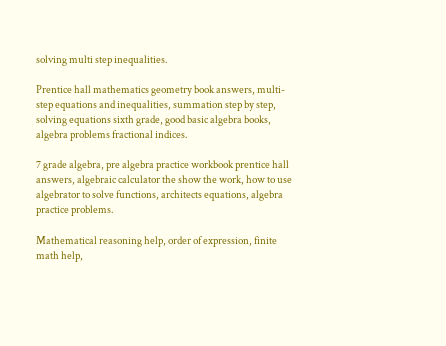solving multi step inequalities.

Prentice hall mathematics geometry book answers, multi-step equations and inequalities, summation step by step, solving equations sixth grade, good basic algebra books, algebra problems fractional indices.

7 grade algebra, pre algebra practice workbook prentice hall answers, algebraic calculator the show the work, how to use algebrator to solve functions, architects equations, algebra practice problems.

Mathematical reasoning help, order of expression, finite math help,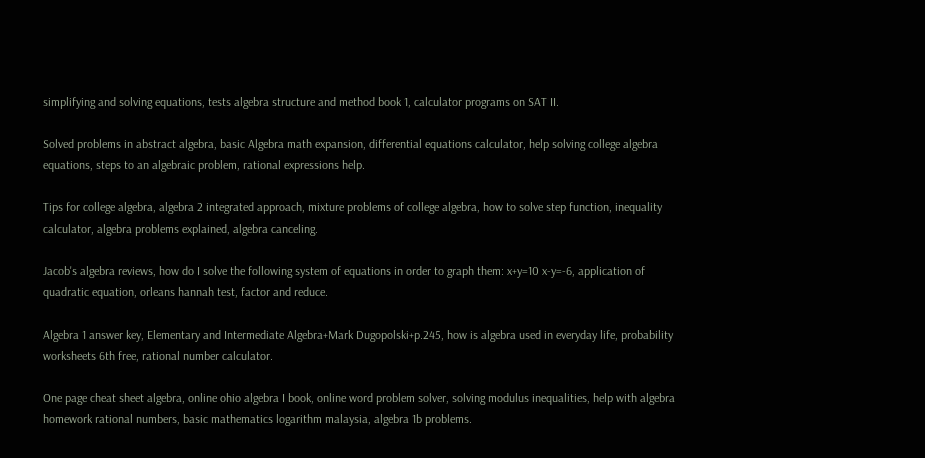simplifying and solving equations, tests algebra structure and method book 1, calculator programs on SAT II.

Solved problems in abstract algebra, basic Algebra math expansion, differential equations calculator, help solving college algebra equations, steps to an algebraic problem, rational expressions help.

Tips for college algebra, algebra 2 integrated approach, mixture problems of college algebra, how to solve step function, inequality calculator, algebra problems explained, algebra canceling.

Jacob's algebra reviews, how do I solve the following system of equations in order to graph them: x+y=10 x-y=-6, application of quadratic equation, orleans hannah test, factor and reduce.

Algebra 1 answer key, Elementary and Intermediate Algebra+Mark Dugopolski+p.245, how is algebra used in everyday life, probability worksheets 6th free, rational number calculator.

One page cheat sheet algebra, online ohio algebra I book, online word problem solver, solving modulus inequalities, help with algebra homework rational numbers, basic mathematics logarithm malaysia, algebra 1b problems.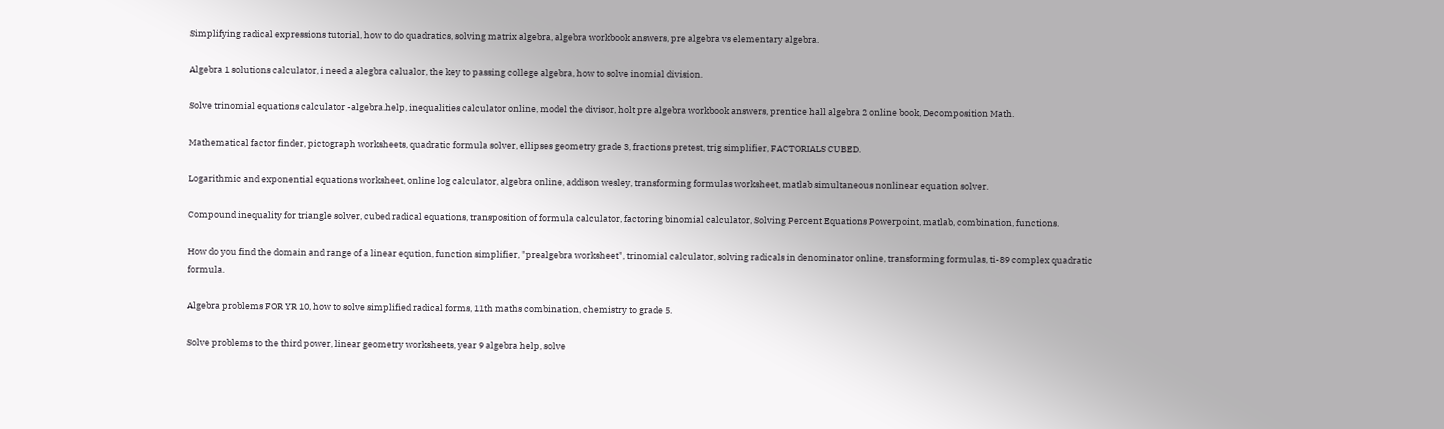Simplifying radical expressions tutorial, how to do quadratics, solving matrix algebra, algebra workbook answers, pre algebra vs elementary algebra.

Algebra 1 solutions calculator, i need a alegbra calualor, the key to passing college algebra, how to solve inomial division.

Solve trinomial equations calculator -algebra.help, inequalities calculator online, model the divisor, holt pre algebra workbook answers, prentice hall algebra 2 online book, Decomposition Math.

Mathematical factor finder, pictograph worksheets, quadratic formula solver, ellipses geometry grade 3, fractions pretest, trig simplifier, FACTORIALS CUBED.

Logarithmic and exponential equations worksheet, online log calculator, algebra online, addison wesley, transforming formulas worksheet, matlab simultaneous nonlinear equation solver.

Compound inequality for triangle solver, cubed radical equations, transposition of formula calculator, factoring binomial calculator, Solving Percent Equations Powerpoint, matlab, combination, functions.

How do you find the domain and range of a linear eqution, function simplifier, "prealgebra worksheet", trinomial calculator, solving radicals in denominator online, transforming formulas, ti-89 complex quadratic formula.

Algebra problems FOR YR 10, how to solve simplified radical forms, 11th maths combination, chemistry to grade 5.

Solve problems to the third power, linear geometry worksheets, year 9 algebra help, solve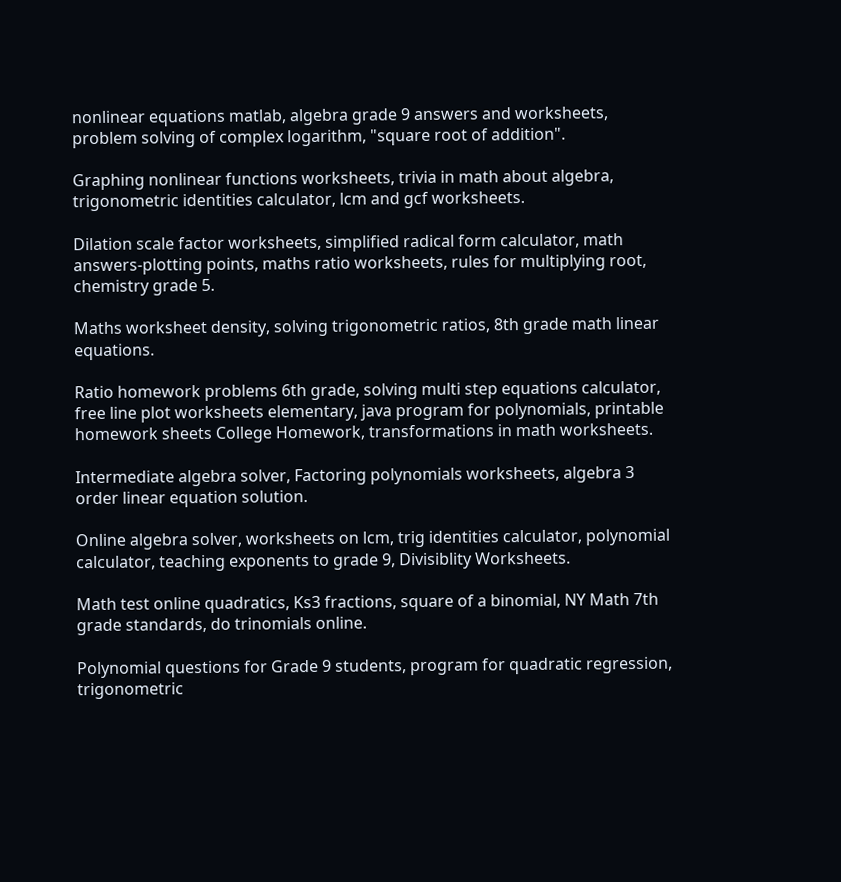nonlinear equations matlab, algebra grade 9 answers and worksheets, problem solving of complex logarithm, "square root of addition".

Graphing nonlinear functions worksheets, trivia in math about algebra, trigonometric identities calculator, lcm and gcf worksheets.

Dilation scale factor worksheets, simplified radical form calculator, math answers-plotting points, maths ratio worksheets, rules for multiplying root, chemistry grade 5.

Maths worksheet density, solving trigonometric ratios, 8th grade math linear equations.

Ratio homework problems 6th grade, solving multi step equations calculator, free line plot worksheets elementary, java program for polynomials, printable homework sheets College Homework, transformations in math worksheets.

Intermediate algebra solver, Factoring polynomials worksheets, algebra 3 order linear equation solution.

Online algebra solver, worksheets on lcm, trig identities calculator, polynomial calculator, teaching exponents to grade 9, Divisiblity Worksheets.

Math test online quadratics, Ks3 fractions, square of a binomial, NY Math 7th grade standards, do trinomials online.

Polynomial questions for Grade 9 students, program for quadratic regression, trigonometric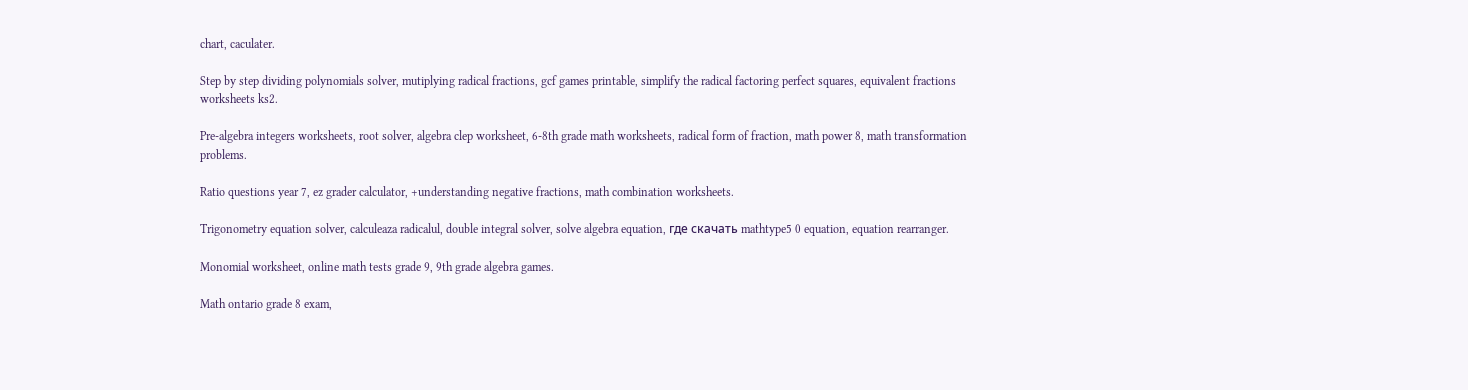chart, caculater.

Step by step dividing polynomials solver, mutiplying radical fractions, gcf games printable, simplify the radical factoring perfect squares, equivalent fractions worksheets ks2.

Pre-algebra integers worksheets, root solver, algebra clep worksheet, 6-8th grade math worksheets, radical form of fraction, math power 8, math transformation problems.

Ratio questions year 7, ez grader calculator, +understanding negative fractions, math combination worksheets.

Trigonometry equation solver, calculeaza radicalul, double integral solver, solve algebra equation, где скачать mathtype5 0 equation, equation rearranger.

Monomial worksheet, online math tests grade 9, 9th grade algebra games.

Math ontario grade 8 exam,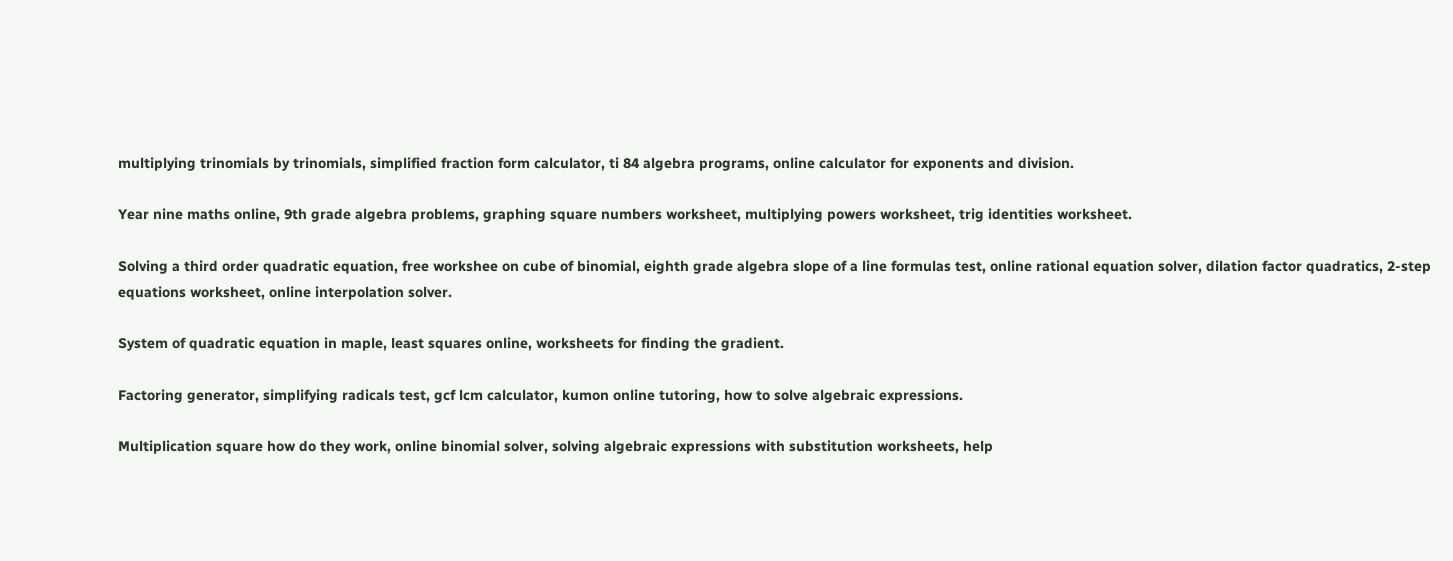multiplying trinomials by trinomials, simplified fraction form calculator, ti 84 algebra programs, online calculator for exponents and division.

Year nine maths online, 9th grade algebra problems, graphing square numbers worksheet, multiplying powers worksheet, trig identities worksheet.

Solving a third order quadratic equation, free workshee on cube of binomial, eighth grade algebra slope of a line formulas test, online rational equation solver, dilation factor quadratics, 2-step equations worksheet, online interpolation solver.

System of quadratic equation in maple, least squares online, worksheets for finding the gradient.

Factoring generator, simplifying radicals test, gcf lcm calculator, kumon online tutoring, how to solve algebraic expressions.

Multiplication square how do they work, online binomial solver, solving algebraic expressions with substitution worksheets, help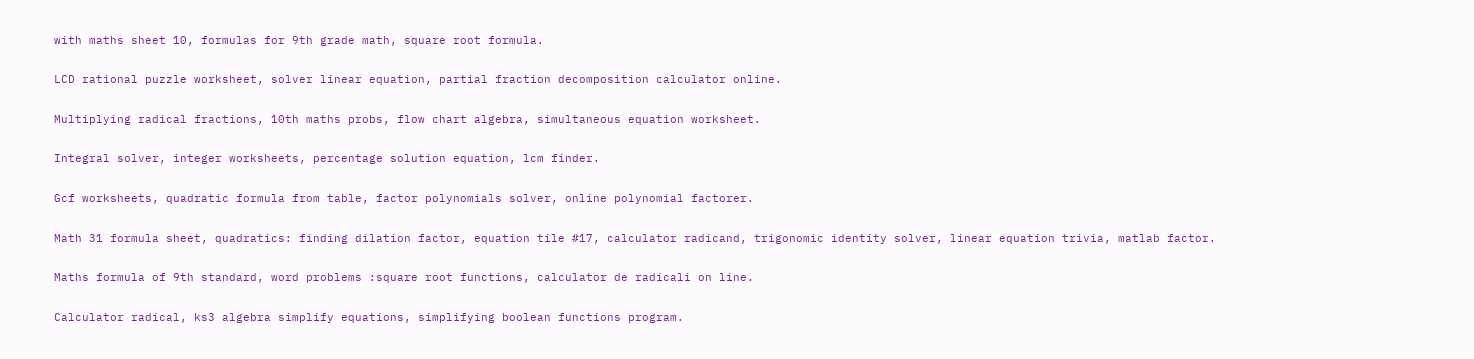with maths sheet 10, formulas for 9th grade math, square root formula.

LCD rational puzzle worksheet, solver linear equation, partial fraction decomposition calculator online.

Multiplying radical fractions, 10th maths probs, flow chart algebra, simultaneous equation worksheet.

Integral solver, integer worksheets, percentage solution equation, lcm finder.

Gcf worksheets, quadratic formula from table, factor polynomials solver, online polynomial factorer.

Math 31 formula sheet, quadratics: finding dilation factor, equation tile #17, calculator radicand, trigonomic identity solver, linear equation trivia, matlab factor.

Maths formula of 9th standard, word problems :square root functions, calculator de radicali on line.

Calculator radical, ks3 algebra simplify equations, simplifying boolean functions program.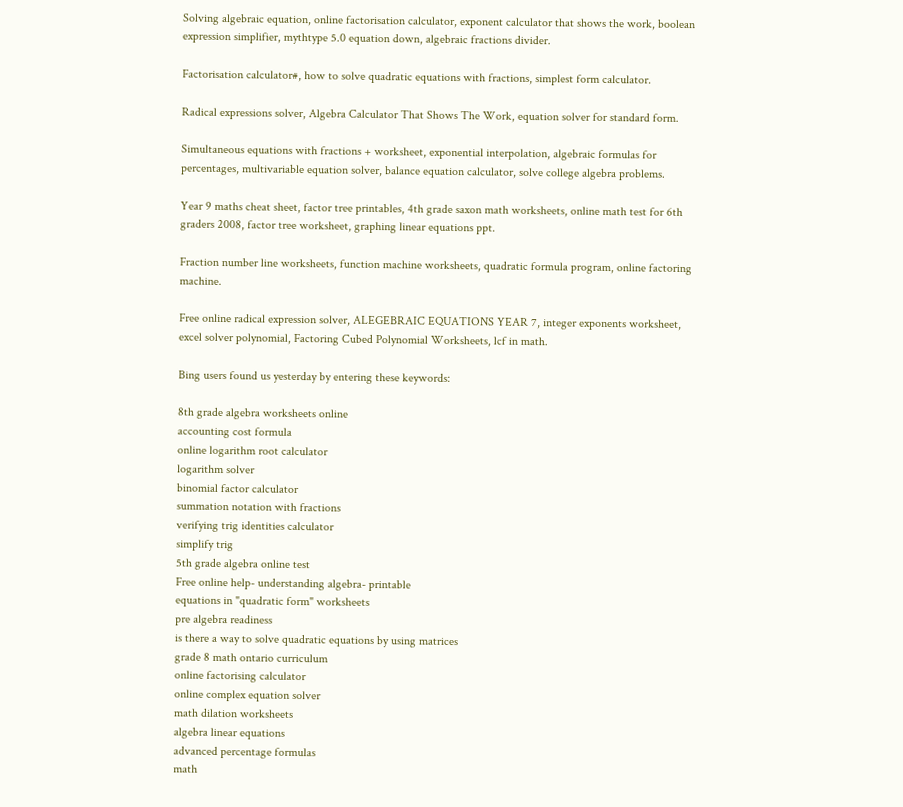Solving algebraic equation, online factorisation calculator, exponent calculator that shows the work, boolean expression simplifier, mythtype 5.0 equation down, algebraic fractions divider.

Factorisation calculator#, how to solve quadratic equations with fractions, simplest form calculator.

Radical expressions solver, Algebra Calculator That Shows The Work, equation solver for standard form.

Simultaneous equations with fractions + worksheet, exponential interpolation, algebraic formulas for percentages, multivariable equation solver, balance equation calculator, solve college algebra problems.

Year 9 maths cheat sheet, factor tree printables, 4th grade saxon math worksheets, online math test for 6th graders 2008, factor tree worksheet, graphing linear equations ppt.

Fraction number line worksheets, function machine worksheets, quadratic formula program, online factoring machine.

Free online radical expression solver, ALEGEBRAIC EQUATIONS YEAR 7, integer exponents worksheet, excel solver polynomial, Factoring Cubed Polynomial Worksheets, lcf in math.

Bing users found us yesterday by entering these keywords:

8th grade algebra worksheets online
accounting cost formula
online logarithm root calculator
logarithm solver
binomial factor calculator
summation notation with fractions
verifying trig identities calculator
simplify trig
5th grade algebra online test
Free online help- understanding algebra- printable
equations in "quadratic form" worksheets
pre algebra readiness
is there a way to solve quadratic equations by using matrices
grade 8 math ontario curriculum
online factorising calculator
online complex equation solver
math dilation worksheets
algebra linear equations
advanced percentage formulas
math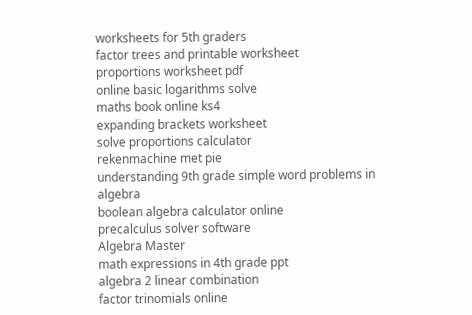worksheets for 5th graders
factor trees and printable worksheet
proportions worksheet pdf
online basic logarithms solve
maths book online ks4
expanding brackets worksheet
solve proportions calculator
rekenmachine met pie
understanding 9th grade simple word problems in algebra
boolean algebra calculator online
precalculus solver software
Algebra Master
math expressions in 4th grade ppt
algebra 2 linear combination
factor trinomials online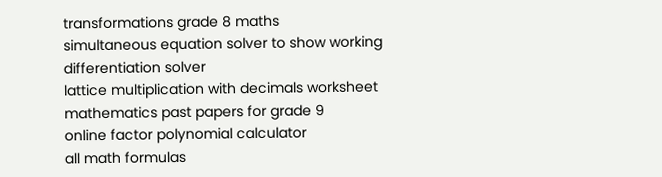transformations grade 8 maths
simultaneous equation solver to show working
differentiation solver
lattice multiplication with decimals worksheet
mathematics past papers for grade 9
online factor polynomial calculator
all math formulas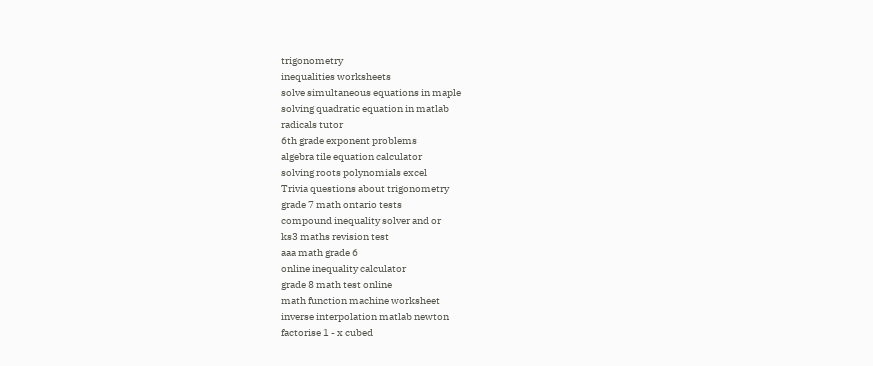trigonometry
inequalities worksheets
solve simultaneous equations in maple
solving quadratic equation in matlab
radicals tutor
6th grade exponent problems
algebra tile equation calculator
solving roots polynomials excel
Trivia questions about trigonometry
grade 7 math ontario tests
compound inequality solver and or
ks3 maths revision test
aaa math grade 6
online inequality calculator
grade 8 math test online
math function machine worksheet
inverse interpolation matlab newton
factorise 1 - x cubed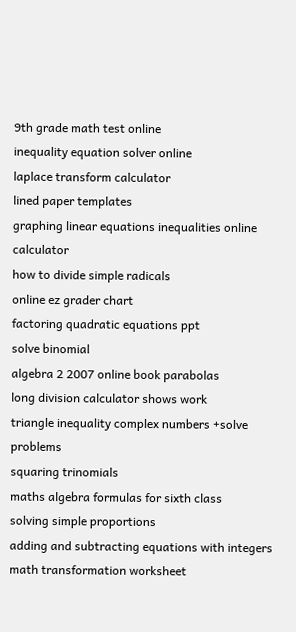9th grade math test online
inequality equation solver online
laplace transform calculator
lined paper templates
graphing linear equations inequalities online calculator
how to divide simple radicals
online ez grader chart
factoring quadratic equations ppt
solve binomial
algebra 2 2007 online book parabolas
long division calculator shows work
triangle inequality complex numbers +solve problems
squaring trinomials
maths algebra formulas for sixth class
solving simple proportions
adding and subtracting equations with integers
math transformation worksheet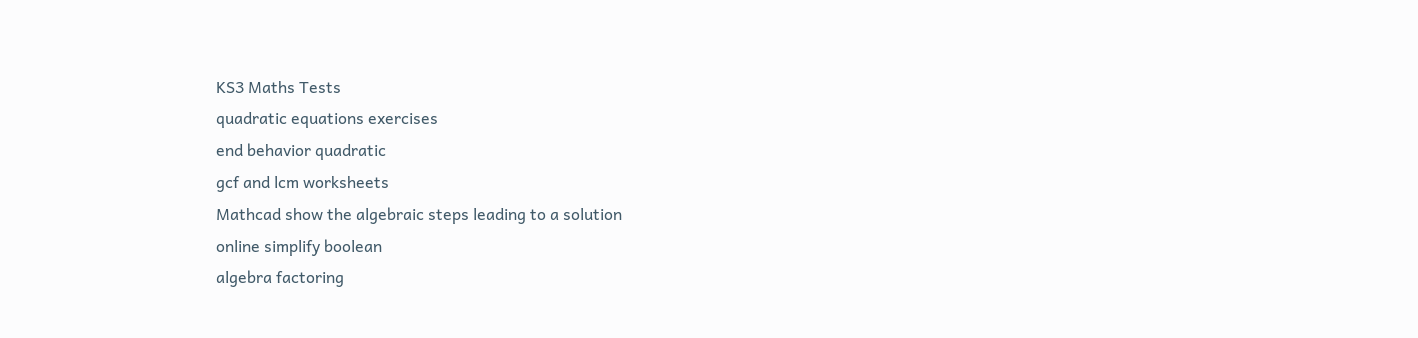KS3 Maths Tests
quadratic equations exercises
end behavior quadratic
gcf and lcm worksheets
Mathcad show the algebraic steps leading to a solution
online simplify boolean
algebra factoring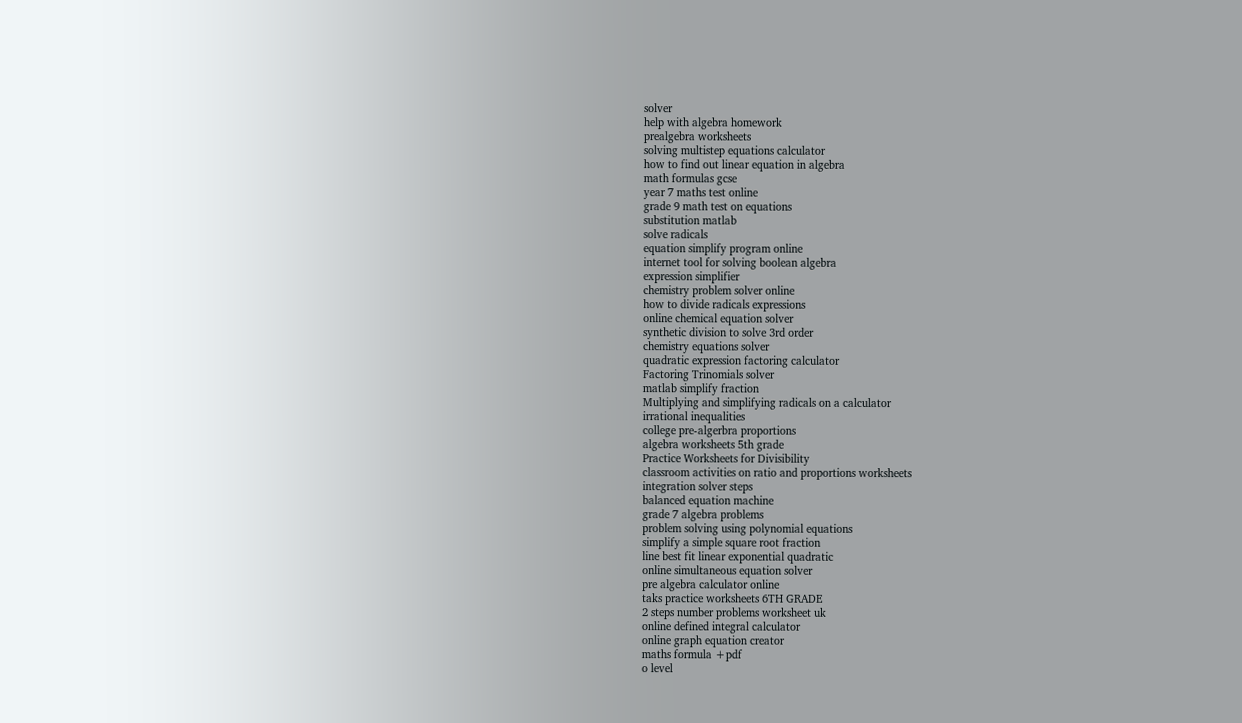solver
help with algebra homework
prealgebra worksheets
solving multistep equations calculator
how to find out linear equation in algebra
math formulas gcse
year 7 maths test online
grade 9 math test on equations
substitution matlab
solve radicals
equation simplify program online
internet tool for solving boolean algebra
expression simplifier
chemistry problem solver online
how to divide radicals expressions
online chemical equation solver
synthetic division to solve 3rd order
chemistry equations solver
quadratic expression factoring calculator
Factoring Trinomials solver
matlab simplify fraction
Multiplying and simplifying radicals on a calculator
irrational inequalities
college pre-algerbra proportions
algebra worksheets 5th grade
Practice Worksheets for Divisibility
classroom activities on ratio and proportions worksheets
integration solver steps
balanced equation machine
grade 7 algebra problems
problem solving using polynomial equations
simplify a simple square root fraction
line best fit linear exponential quadratic
online simultaneous equation solver
pre algebra calculator online
taks practice worksheets 6TH GRADE
2 steps number problems worksheet uk
online defined integral calculator
online graph equation creator
maths formula +pdf
o level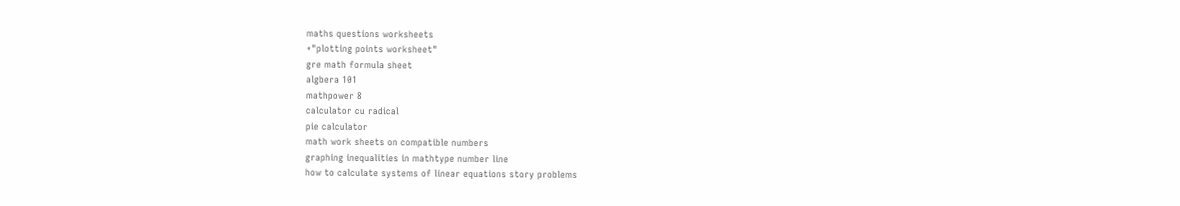maths questions worksheets
+"plotting points worksheet"
gre math formula sheet
algbera 101
mathpower 8
calculator cu radical
pie calculator
math work sheets on compatible numbers
graphing inequalities in mathtype number line
how to calculate systems of linear equations story problems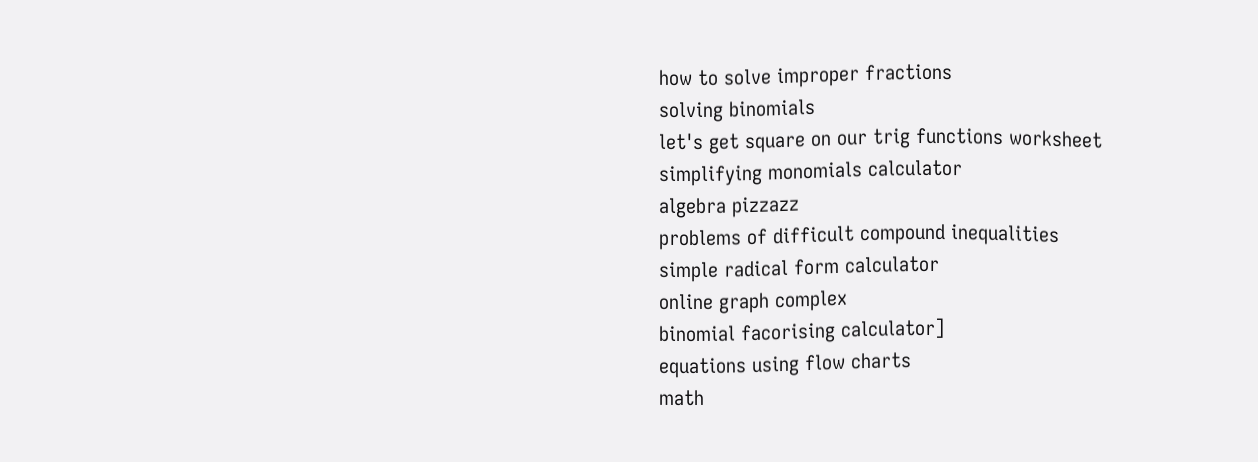how to solve improper fractions
solving binomials
let's get square on our trig functions worksheet
simplifying monomials calculator
algebra pizzazz
problems of difficult compound inequalities
simple radical form calculator
online graph complex
binomial facorising calculator]
equations using flow charts
math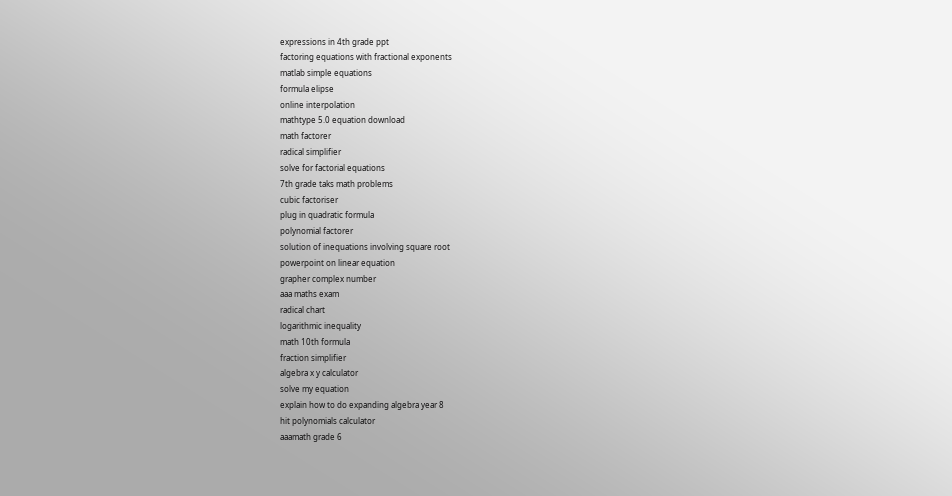expressions in 4th grade ppt
factoring equations with fractional exponents
matlab simple equations
formula elipse
online interpolation
mathtype 5.0 equation download
math factorer
radical simplifier
solve for factorial equations
7th grade taks math problems
cubic factoriser
plug in quadratic formula
polynomial factorer
solution of inequations involving square root
powerpoint on linear equation
grapher complex number
aaa maths exam
radical chart
logarithmic inequality
math 10th formula
fraction simplifier
algebra x y calculator
solve my equation
explain how to do expanding algebra year 8
hit polynomials calculator
aaamath grade 6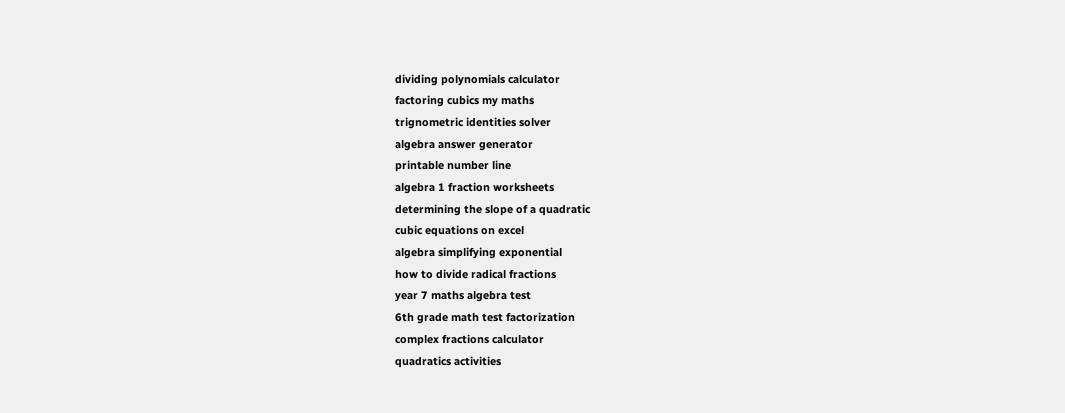dividing polynomials calculator
factoring cubics my maths
trignometric identities solver
algebra answer generator
printable number line
algebra 1 fraction worksheets
determining the slope of a quadratic
cubic equations on excel
algebra simplifying exponential
how to divide radical fractions
year 7 maths algebra test
6th grade math test factorization
complex fractions calculator
quadratics activities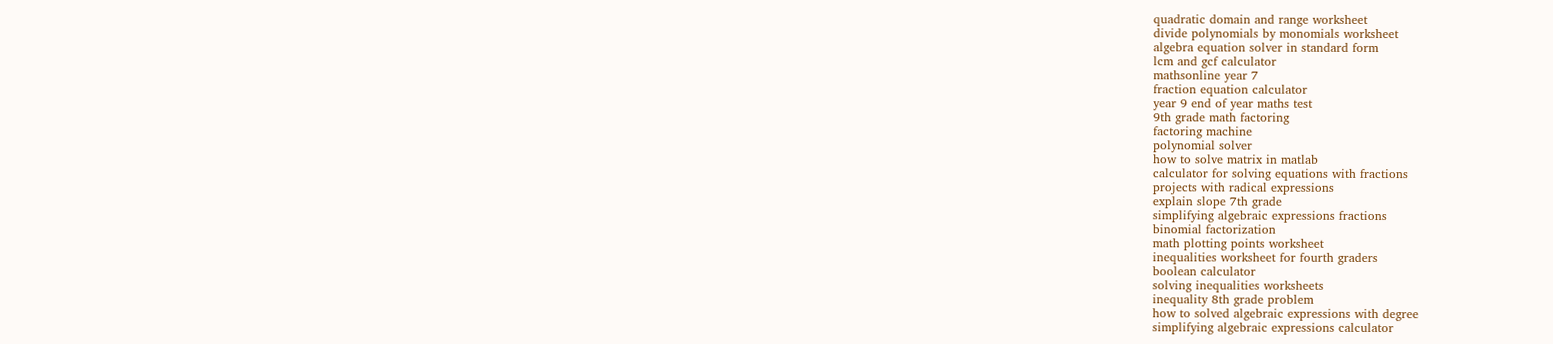quadratic domain and range worksheet
divide polynomials by monomials worksheet
algebra equation solver in standard form
lcm and gcf calculator
mathsonline year 7
fraction equation calculator
year 9 end of year maths test
9th grade math factoring
factoring machine
polynomial solver
how to solve matrix in matlab
calculator for solving equations with fractions
projects with radical expressions
explain slope 7th grade
simplifying algebraic expressions fractions
binomial factorization
math plotting points worksheet
inequalities worksheet for fourth graders
boolean calculator
solving inequalities worksheets
inequality 8th grade problem
how to solved algebraic expressions with degree
simplifying algebraic expressions calculator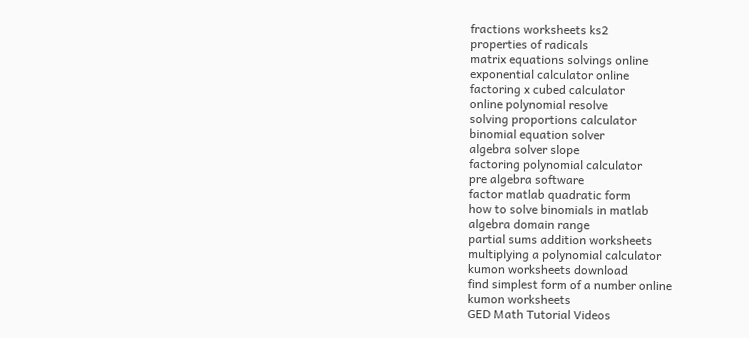fractions worksheets ks2
properties of radicals
matrix equations solvings online
exponential calculator online
factoring x cubed calculator
online polynomial resolve
solving proportions calculator
binomial equation solver
algebra solver slope
factoring polynomial calculator
pre algebra software
factor matlab quadratic form
how to solve binomials in matlab
algebra domain range
partial sums addition worksheets
multiplying a polynomial calculator
kumon worksheets download
find simplest form of a number online
kumon worksheets
GED Math Tutorial Videos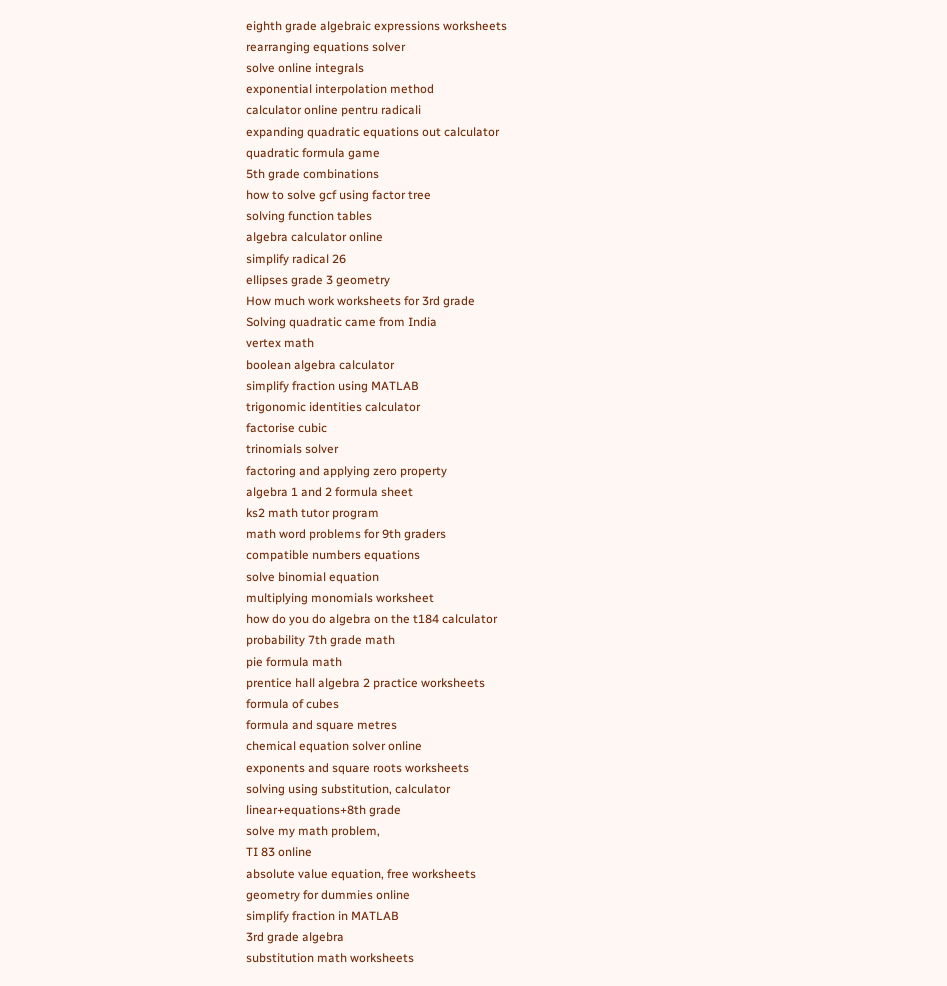eighth grade algebraic expressions worksheets
rearranging equations solver
solve online integrals
exponential interpolation method
calculator online pentru radicali
expanding quadratic equations out calculator
quadratic formula game
5th grade combinations
how to solve gcf using factor tree
solving function tables
algebra calculator online
simplify radical 26
ellipses grade 3 geometry
How much work worksheets for 3rd grade
Solving quadratic came from India
vertex math
boolean algebra calculator
simplify fraction using MATLAB
trigonomic identities calculator
factorise cubic
trinomials solver
factoring and applying zero property
algebra 1 and 2 formula sheet
ks2 math tutor program
math word problems for 9th graders
compatible numbers equations
solve binomial equation
multiplying monomials worksheet
how do you do algebra on the t184 calculator
probability 7th grade math
pie formula math
prentice hall algebra 2 practice worksheets
formula of cubes
formula and square metres
chemical equation solver online
exponents and square roots worksheets
solving using substitution, calculator
linear+equations+8th grade
solve my math problem,
TI 83 online
absolute value equation, free worksheets
geometry for dummies online
simplify fraction in MATLAB
3rd grade algebra
substitution math worksheets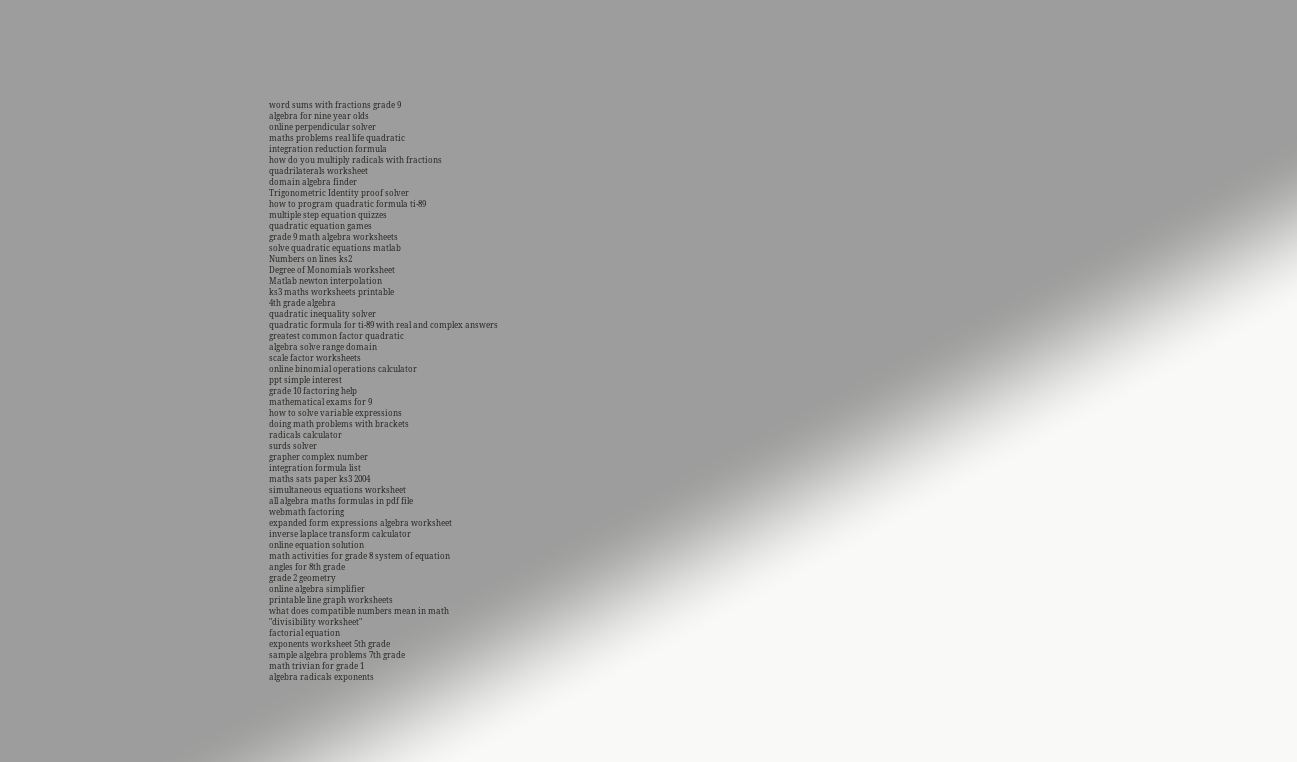word sums with fractions grade 9
algebra for nine year olds
online perpendicular solver
maths problems real life quadratic
integration reduction formula
how do you multiply radicals with fractions
quadrilaterals worksheet
domain algebra finder
Trigonometric Identity proof solver
how to program quadratic formula ti-89
multiple step equation quizzes
quadratic equation games
grade 9 math algebra worksheets
solve quadratic equations matlab
Numbers on lines ks2
Degree of Monomials worksheet
Matlab newton interpolation
ks3 maths worksheets printable
4th grade algebra
quadratic inequality solver
quadratic formula for ti-89 with real and complex answers
greatest common factor quadratic
algebra solve range domain
scale factor worksheets
online binomial operations calculator
ppt simple interest
grade 10 factoring help
mathematical exams for 9
how to solve variable expressions
doing math problems with brackets
radicals calculator
surds solver
grapher complex number
integration formula list
maths sats paper ks3 2004
simultaneous equations worksheet
all algebra maths formulas in pdf file
webmath factoring
expanded form expressions algebra worksheet
inverse laplace transform calculator
online equation solution
math activities for grade 8 system of equation
angles for 8th grade
grade 2 geometry
online algebra simplifier
printable line graph worksheets
what does compatible numbers mean in math
"divisibility worksheet"
factorial equation
exponents worksheet 5th grade
sample algebra problems 7th grade
math trivian for grade 1
algebra radicals exponents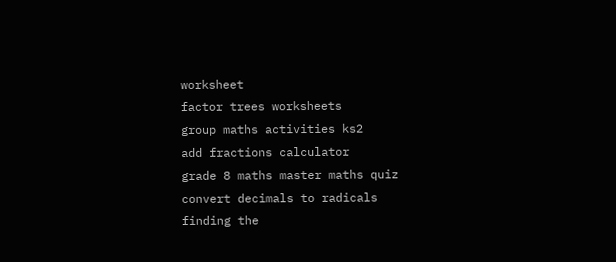worksheet
factor trees worksheets
group maths activities ks2
add fractions calculator
grade 8 maths master maths quiz
convert decimals to radicals
finding the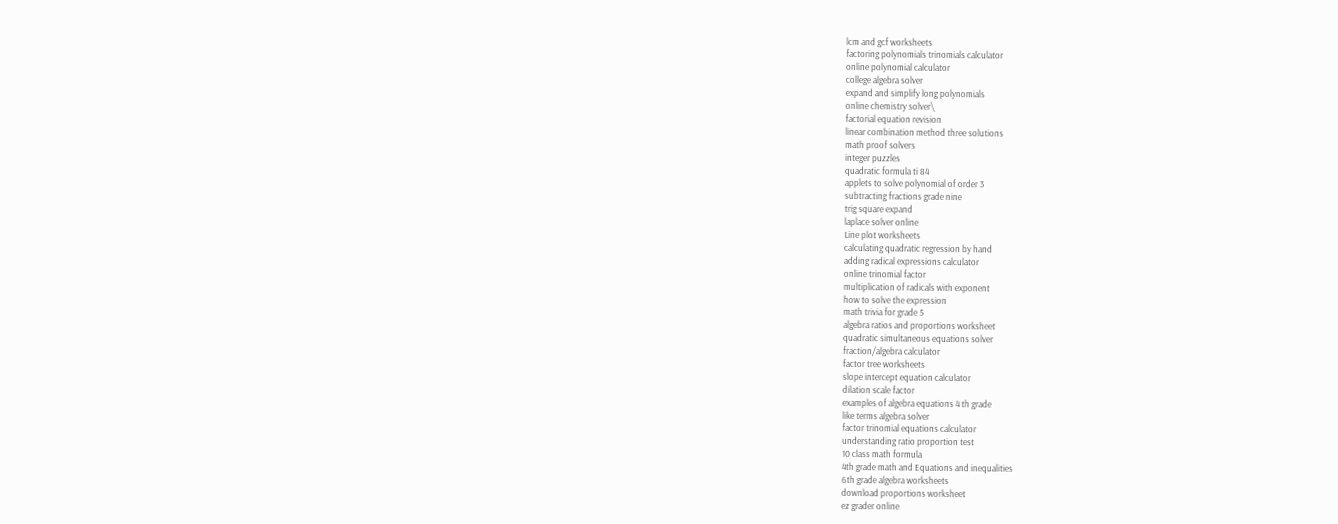lcm and gcf worksheets
factoring polynomials trinomials calculator
online polynomial calculator
college algebra solver
expand and simplify long polynomials
online chemistry solver\
factorial equation revision
linear combination method three solutions
math proof solvers
integer puzzles
quadratic formula ti 84
applets to solve polynomial of order 3
subtracting fractions grade nine
trig square expand
laplace solver online
Line plot worksheets
calculating quadratic regression by hand
adding radical expressions calculator
online trinomial factor
multiplication of radicals with exponent
how to solve the expression
math trivia for grade 5
algebra ratios and proportions worksheet
quadratic simultaneous equations solver
fraction/algebra calculator
factor tree worksheets
slope intercept equation calculator
dilation scale factor
examples of algebra equations 4 th grade
like terms algebra solver
factor trinomial equations calculator
understanding ratio proportion test
10 class math formula
4th grade math and Equations and inequalities
6th grade algebra worksheets
download proportions worksheet
ez grader online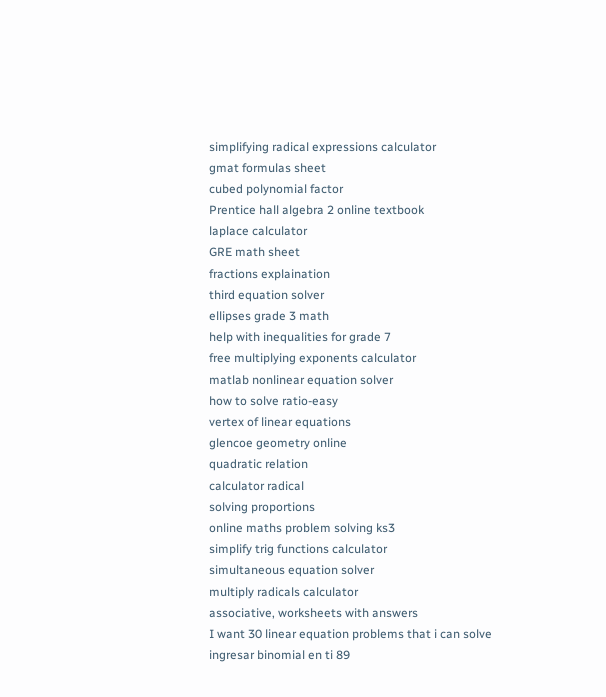simplifying radical expressions calculator
gmat formulas sheet
cubed polynomial factor
Prentice hall algebra 2 online textbook
laplace calculator
GRE math sheet
fractions explaination
third equation solver
ellipses grade 3 math
help with inequalities for grade 7
free multiplying exponents calculator
matlab nonlinear equation solver
how to solve ratio-easy
vertex of linear equations
glencoe geometry online
quadratic relation
calculator radical
solving proportions
online maths problem solving ks3
simplify trig functions calculator
simultaneous equation solver
multiply radicals calculator
associative, worksheets with answers
I want 30 linear equation problems that i can solve
ingresar binomial en ti 89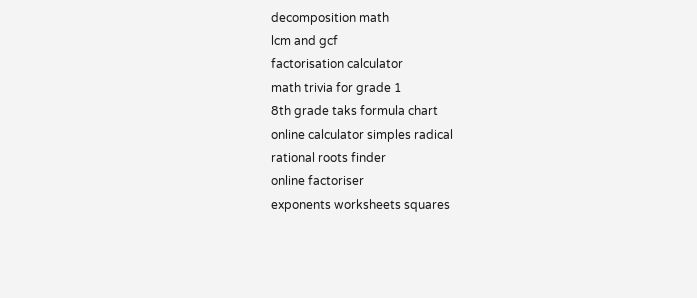decomposition math
lcm and gcf
factorisation calculator
math trivia for grade 1
8th grade taks formula chart
online calculator simples radical
rational roots finder
online factoriser
exponents worksheets squares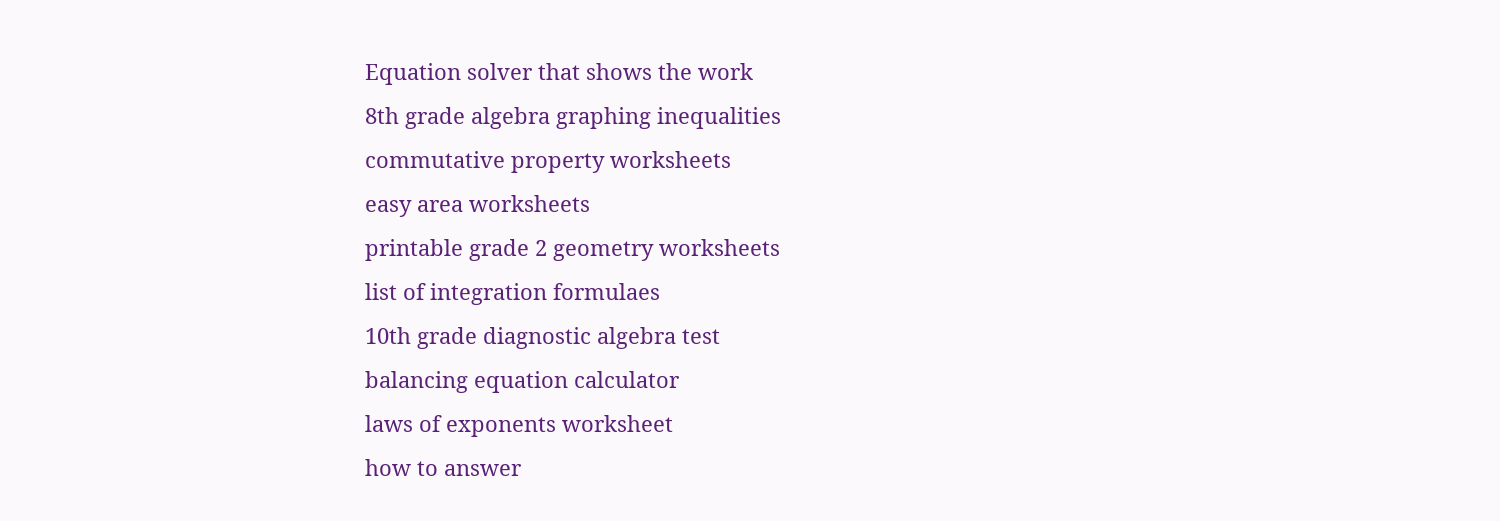Equation solver that shows the work
8th grade algebra graphing inequalities
commutative property worksheets
easy area worksheets
printable grade 2 geometry worksheets
list of integration formulaes
10th grade diagnostic algebra test
balancing equation calculator
laws of exponents worksheet
how to answer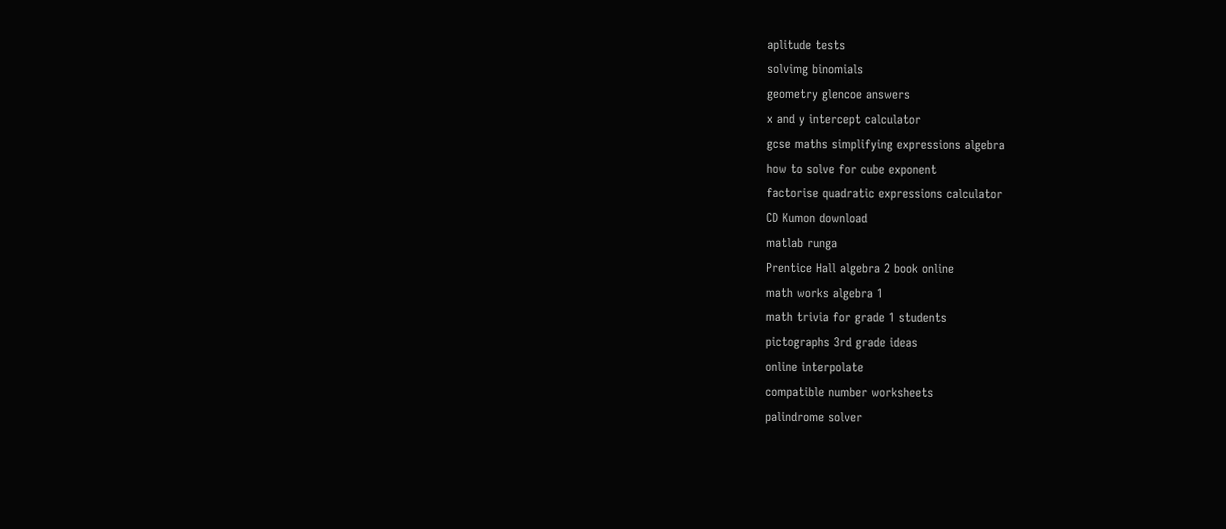aplitude tests
solvimg binomials
geometry glencoe answers
x and y intercept calculator
gcse maths simplifying expressions algebra
how to solve for cube exponent
factorise quadratic expressions calculator
CD Kumon download
matlab runga
Prentice Hall algebra 2 book online
math works algebra 1
math trivia for grade 1 students
pictographs 3rd grade ideas
online interpolate
compatible number worksheets
palindrome solver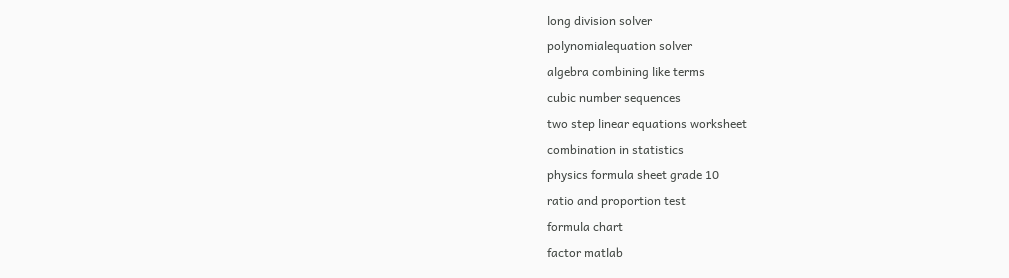long division solver
polynomialequation solver
algebra combining like terms
cubic number sequences
two step linear equations worksheet
combination in statistics
physics formula sheet grade 10
ratio and proportion test
formula chart
factor matlab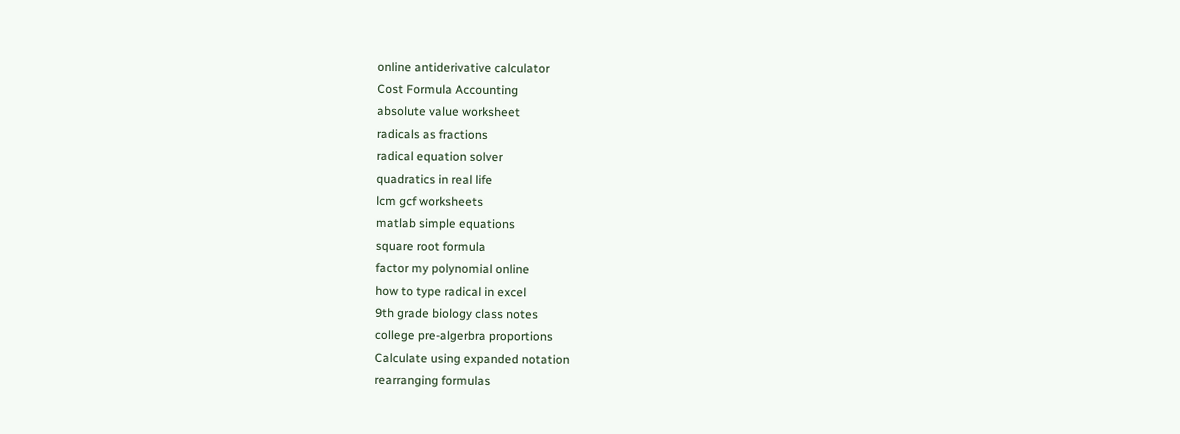online antiderivative calculator
Cost Formula Accounting
absolute value worksheet
radicals as fractions
radical equation solver
quadratics in real life
lcm gcf worksheets
matlab simple equations
square root formula
factor my polynomial online
how to type radical in excel
9th grade biology class notes
college pre-algerbra proportions
Calculate using expanded notation
rearranging formulas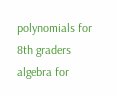polynomials for 8th graders
algebra for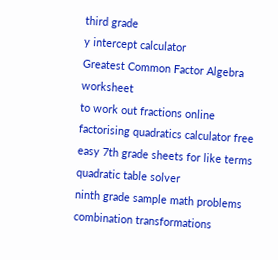third grade
y intercept calculator
Greatest Common Factor Algebra worksheet
to work out fractions online
factorising quadratics calculator free
easy 7th grade sheets for like terms
quadratic table solver
ninth grade sample math problems
combination transformations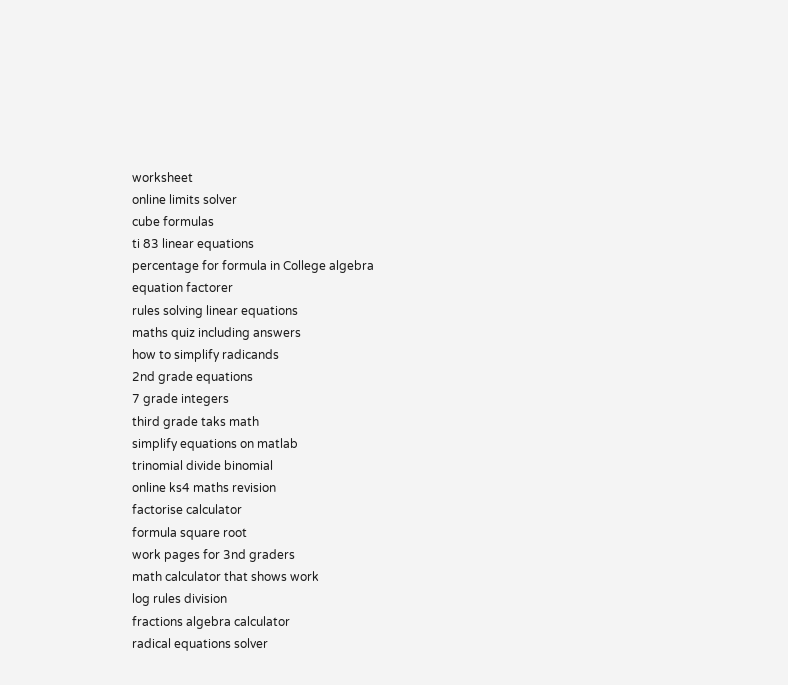worksheet
online limits solver
cube formulas
ti 83 linear equations
percentage for formula in College algebra
equation factorer
rules solving linear equations
maths quiz including answers
how to simplify radicands
2nd grade equations
7 grade integers
third grade taks math
simplify equations on matlab
trinomial divide binomial
online ks4 maths revision
factorise calculator
formula square root
work pages for 3nd graders
math calculator that shows work
log rules division
fractions algebra calculator
radical equations solver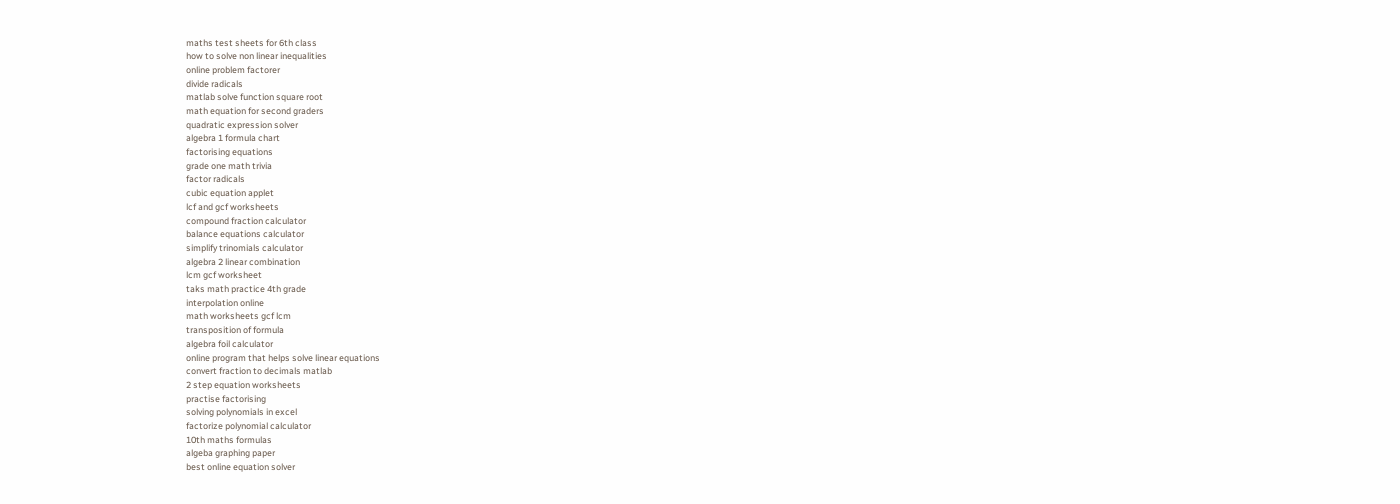maths test sheets for 6th class
how to solve non linear inequalities
online problem factorer
divide radicals
matlab solve function square root
math equation for second graders
quadratic expression solver
algebra 1 formula chart
factorising equations
grade one math trivia
factor radicals
cubic equation applet
lcf and gcf worksheets
compound fraction calculator
balance equations calculator
simplify trinomials calculator
algebra 2 linear combination
lcm gcf worksheet
taks math practice 4th grade
interpolation online
math worksheets gcf lcm
transposition of formula
algebra foil calculator
online program that helps solve linear equations
convert fraction to decimals matlab
2 step equation worksheets
practise factorising
solving polynomials in excel
factorize polynomial calculator
10th maths formulas
algeba graphing paper
best online equation solver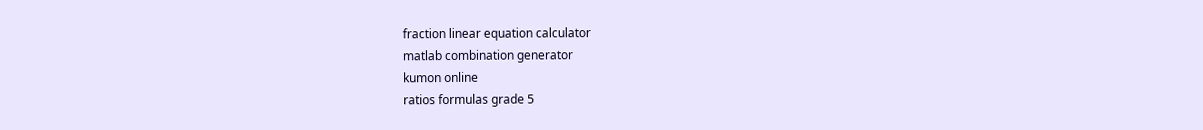fraction linear equation calculator
matlab combination generator
kumon online
ratios formulas grade 5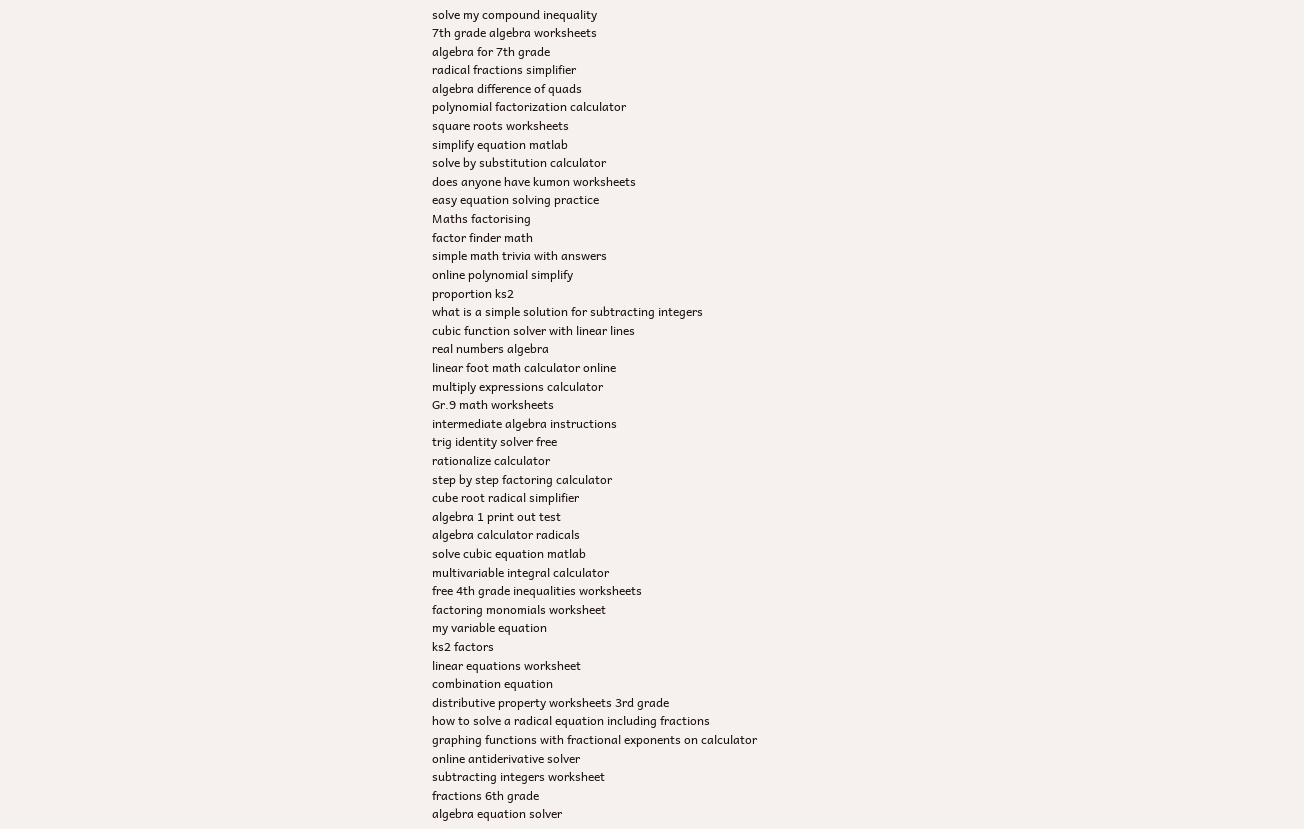solve my compound inequality
7th grade algebra worksheets
algebra for 7th grade
radical fractions simplifier
algebra difference of quads
polynomial factorization calculator
square roots worksheets
simplify equation matlab
solve by substitution calculator
does anyone have kumon worksheets
easy equation solving practice
Maths factorising
factor finder math
simple math trivia with answers
online polynomial simplify
proportion ks2
what is a simple solution for subtracting integers
cubic function solver with linear lines
real numbers algebra
linear foot math calculator online
multiply expressions calculator
Gr.9 math worksheets
intermediate algebra instructions
trig identity solver free
rationalize calculator
step by step factoring calculator
cube root radical simplifier
algebra 1 print out test
algebra calculator radicals
solve cubic equation matlab
multivariable integral calculator
free 4th grade inequalities worksheets
factoring monomials worksheet
my variable equation
ks2 factors
linear equations worksheet
combination equation
distributive property worksheets 3rd grade
how to solve a radical equation including fractions
graphing functions with fractional exponents on calculator
online antiderivative solver
subtracting integers worksheet
fractions 6th grade
algebra equation solver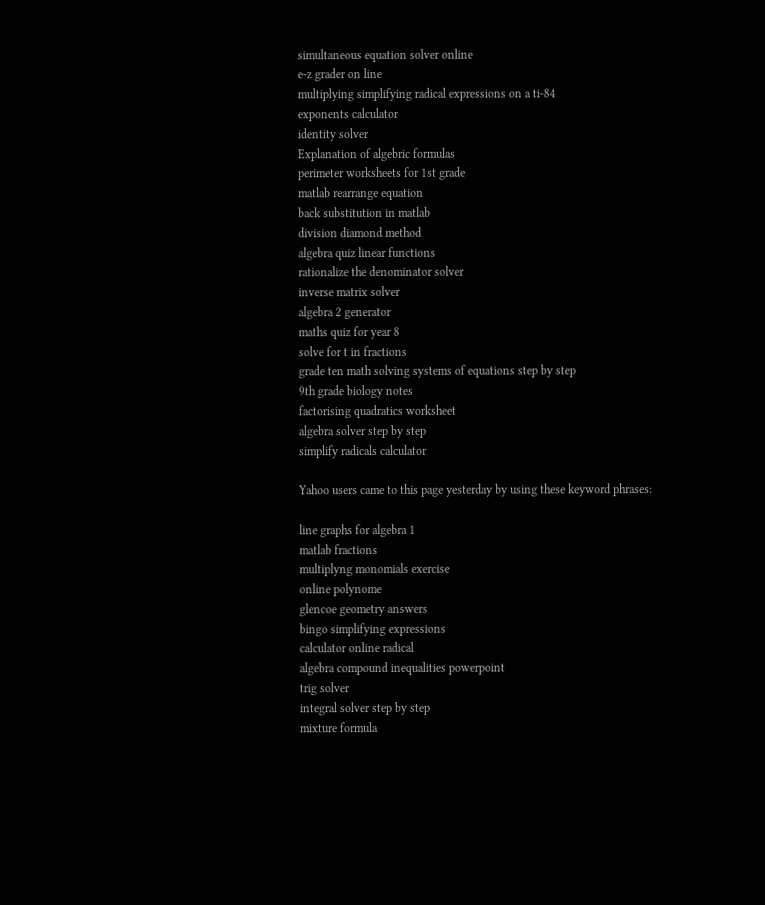simultaneous equation solver online
e-z grader on line
multiplying simplifying radical expressions on a ti-84
exponents calculator
identity solver
Explanation of algebric formulas
perimeter worksheets for 1st grade
matlab rearrange equation
back substitution in matlab
division diamond method
algebra quiz linear functions
rationalize the denominator solver
inverse matrix solver
algebra 2 generator
maths quiz for year 8
solve for t in fractions
grade ten math solving systems of equations step by step
9th grade biology notes
factorising quadratics worksheet
algebra solver step by step
simplify radicals calculator

Yahoo users came to this page yesterday by using these keyword phrases:

line graphs for algebra 1
matlab fractions
multiplyng monomials exercise
online polynome
glencoe geometry answers
bingo simplifying expressions
calculator online radical
algebra compound inequalities powerpoint
trig solver
integral solver step by step
mixture formula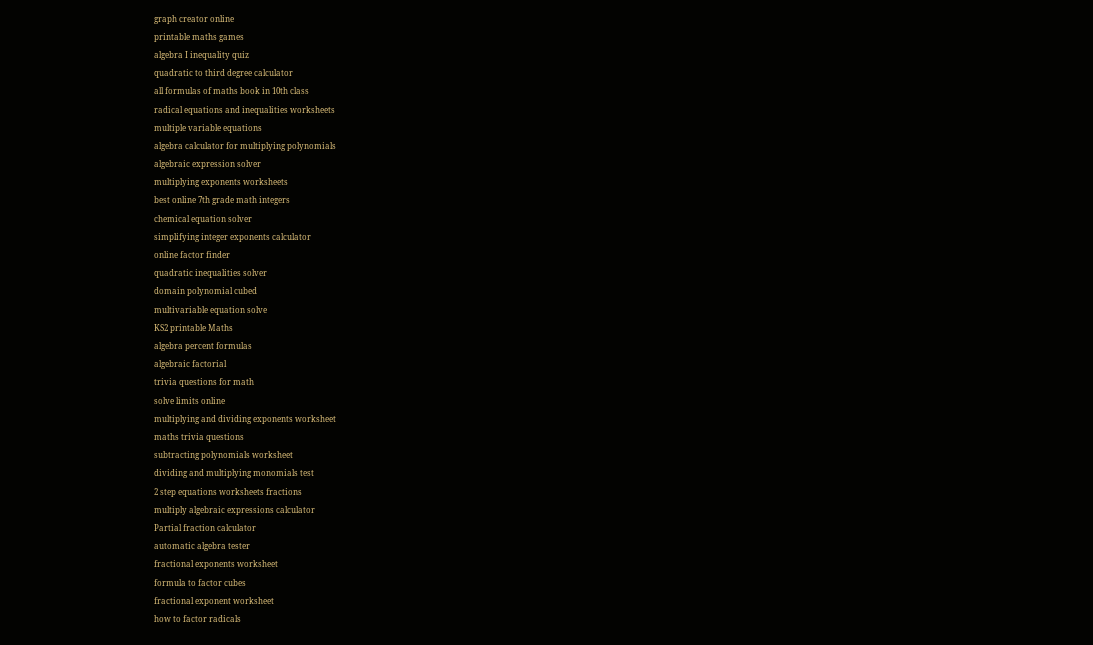graph creator online
printable maths games
algebra I inequality quiz
quadratic to third degree calculator
all formulas of maths book in 10th class
radical equations and inequalities worksheets
multiple variable equations
algebra calculator for multiplying polynomials
algebraic expression solver
multiplying exponents worksheets
best online 7th grade math integers
chemical equation solver
simplifying integer exponents calculator
online factor finder
quadratic inequalities solver
domain polynomial cubed
multivariable equation solve
KS2 printable Maths
algebra percent formulas
algebraic factorial
trivia questions for math
solve limits online
multiplying and dividing exponents worksheet
maths trivia questions
subtracting polynomials worksheet
dividing and multiplying monomials test
2 step equations worksheets fractions
multiply algebraic expressions calculator
Partial fraction calculator
automatic algebra tester
fractional exponents worksheet
formula to factor cubes
fractional exponent worksheet
how to factor radicals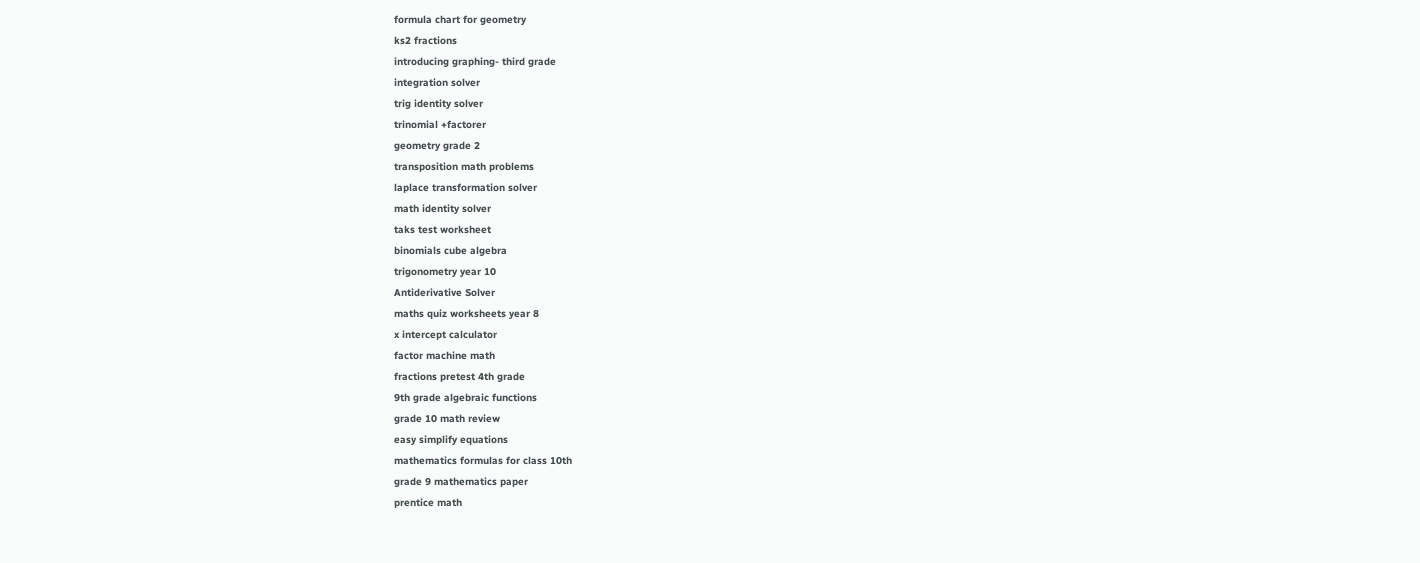formula chart for geometry
ks2 fractions
introducing graphing- third grade
integration solver
trig identity solver
trinomial +factorer
geometry grade 2
transposition math problems
laplace transformation solver
math identity solver
taks test worksheet
binomials cube algebra
trigonometry year 10
Antiderivative Solver
maths quiz worksheets year 8
x intercept calculator
factor machine math
fractions pretest 4th grade
9th grade algebraic functions
grade 10 math review
easy simplify equations
mathematics formulas for class 10th
grade 9 mathematics paper
prentice math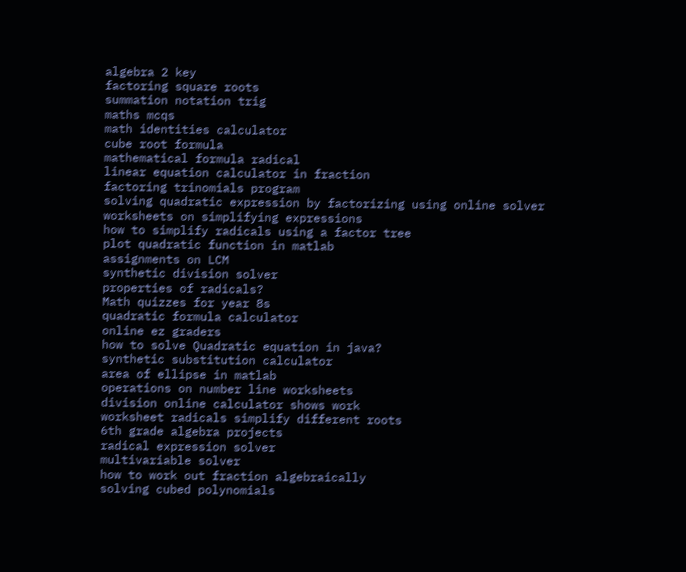algebra 2 key
factoring square roots
summation notation trig
maths mcqs
math identities calculator
cube root formula
mathematical formula radical
linear equation calculator in fraction
factoring trinomials program
solving quadratic expression by factorizing using online solver
worksheets on simplifying expressions
how to simplify radicals using a factor tree
plot quadratic function in matlab
assignments on LCM
synthetic division solver
properties of radicals?
Math quizzes for year 8s
quadratic formula calculator
online ez graders
how to solve Quadratic equation in java?
synthetic substitution calculator
area of ellipse in matlab
operations on number line worksheets
division online calculator shows work
worksheet radicals simplify different roots
6th grade algebra projects
radical expression solver
multivariable solver
how to work out fraction algebraically
solving cubed polynomials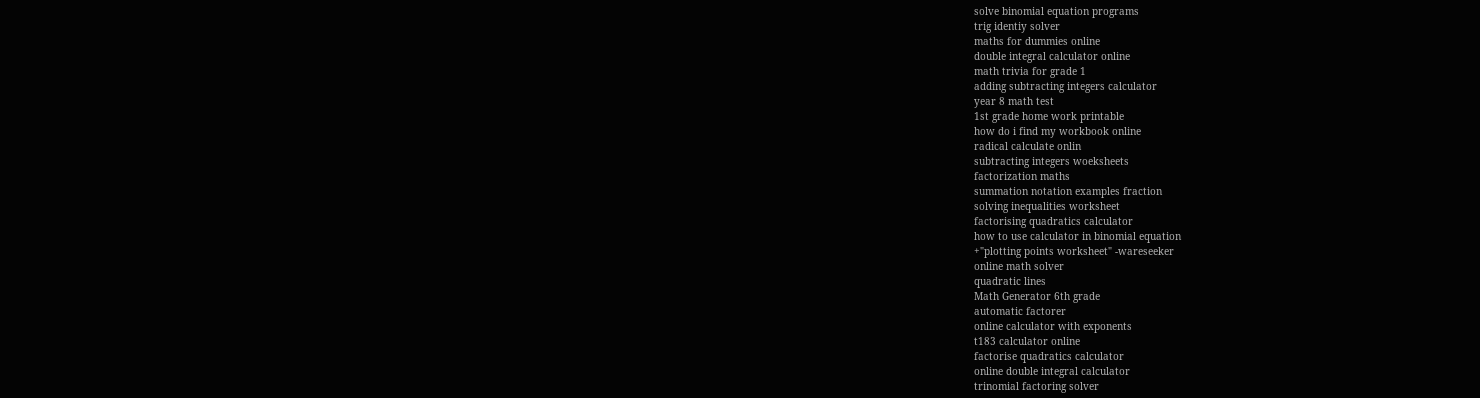solve binomial equation programs
trig identiy solver
maths for dummies online
double integral calculator online
math trivia for grade 1
adding subtracting integers calculator
year 8 math test
1st grade home work printable
how do i find my workbook online
radical calculate onlin
subtracting integers woeksheets
factorization maths
summation notation examples fraction
solving inequalities worksheet
factorising quadratics calculator
how to use calculator in binomial equation
+"plotting points worksheet" -wareseeker
online math solver
quadratic lines
Math Generator 6th grade
automatic factorer
online calculator with exponents
t183 calculator online
factorise quadratics calculator
online double integral calculator
trinomial factoring solver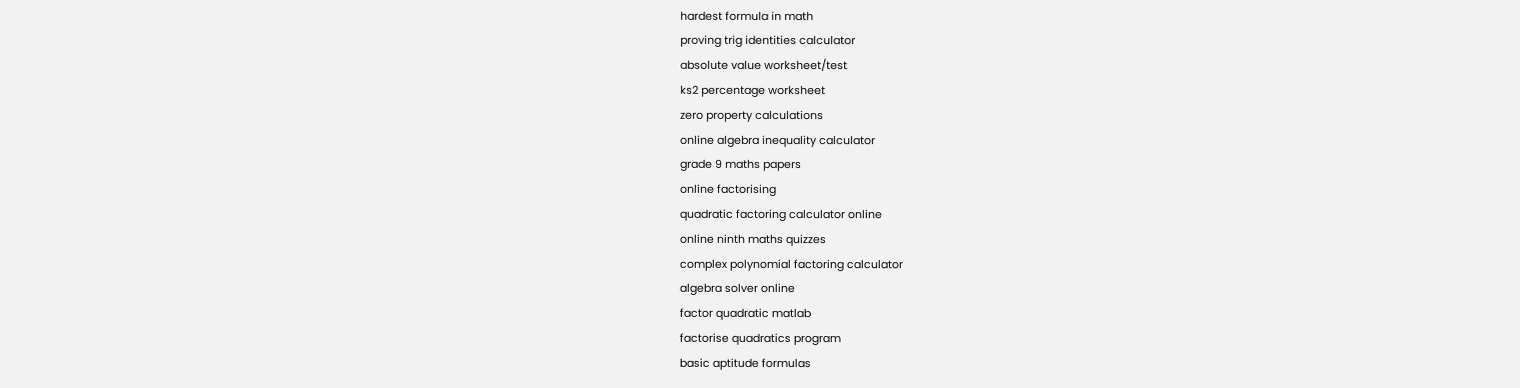hardest formula in math
proving trig identities calculator
absolute value worksheet/test
ks2 percentage worksheet
zero property calculations
online algebra inequality calculator
grade 9 maths papers
online factorising
quadratic factoring calculator online
online ninth maths quizzes
complex polynomial factoring calculator
algebra solver online
factor quadratic matlab
factorise quadratics program
basic aptitude formulas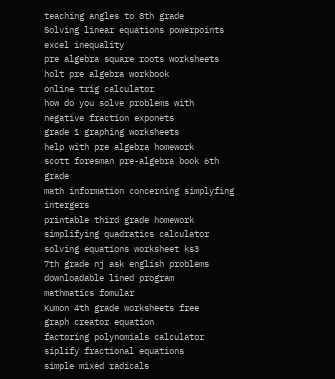teaching angles to 8th grade
Solving linear equations powerpoints
excel inequality
pre algebra square roots worksheets
holt pre algebra workbook
online trig calculator
how do you solve problems with negative fraction exponets
grade 1 graphing worksheets
help with pre algebra homework
scott foresman pre-algebra book 6th grade
math information concerning simplyfing intergers
printable third grade homework
simplifying quadratics calculator
solving equations worksheet ks3
7th grade nj ask english problems
downloadable lined program
mathmatics fomular
Kumon 4th grade worksheets free
graph creator equation
factoring polynomials calculator
siplify fractional equations
simple mixed radicals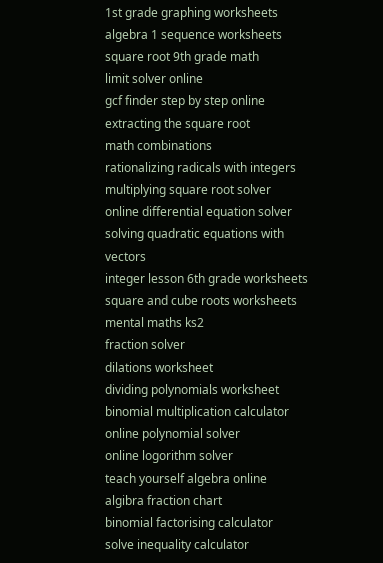1st grade graphing worksheets
algebra 1 sequence worksheets
square root 9th grade math
limit solver online
gcf finder step by step online
extracting the square root
math combinations
rationalizing radicals with integers
multiplying square root solver
online differential equation solver
solving quadratic equations with vectors
integer lesson 6th grade worksheets
square and cube roots worksheets
mental maths ks2
fraction solver
dilations worksheet
dividing polynomials worksheet
binomial multiplication calculator
online polynomial solver
online logorithm solver
teach yourself algebra online
algibra fraction chart
binomial factorising calculator
solve inequality calculator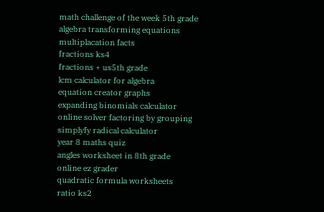math challenge of the week 5th grade
algebra transforming equations
multiplacation facts
fractions ks4
fractions + us5th grade
lcm calculator for algebra
equation creator graphs
expanding binomials calculator
online solver factoring by grouping
simplyfy radical calculator
year 8 maths quiz
angles worksheet in 8th grade
online ez grader
quadratic formula worksheets
ratio ks2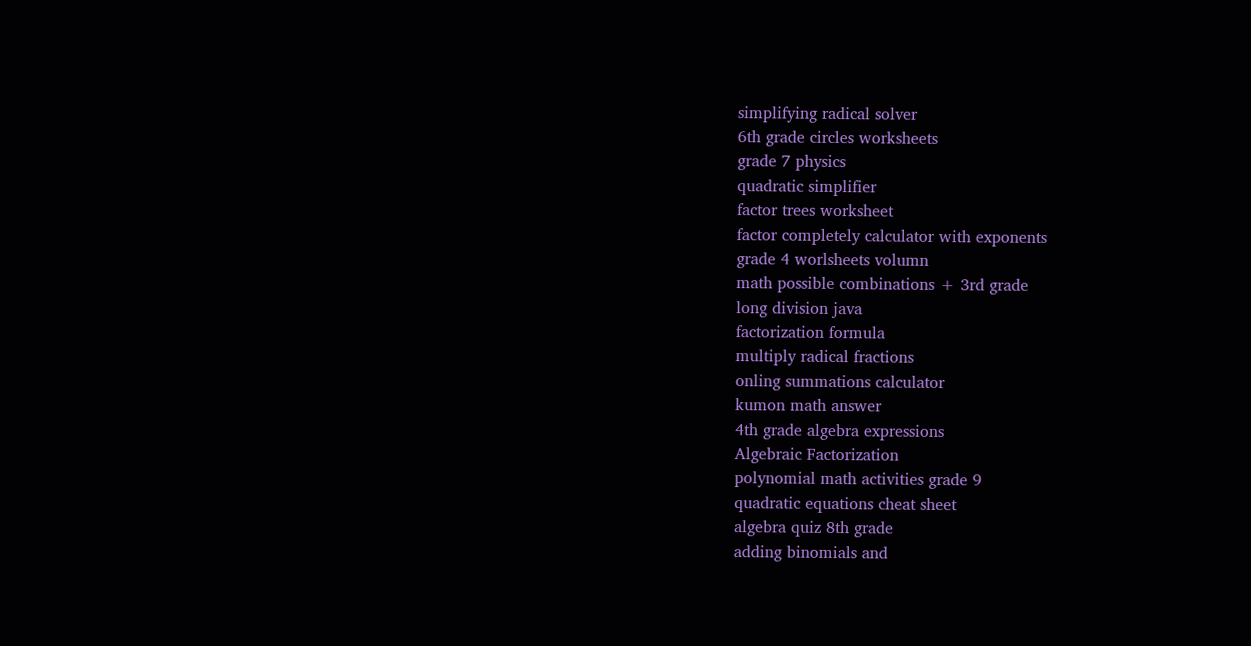simplifying radical solver
6th grade circles worksheets
grade 7 physics
quadratic simplifier
factor trees worksheet
factor completely calculator with exponents
grade 4 worlsheets volumn
math possible combinations + 3rd grade
long division java
factorization formula
multiply radical fractions
onling summations calculator
kumon math answer
4th grade algebra expressions
Algebraic Factorization
polynomial math activities grade 9
quadratic equations cheat sheet
algebra quiz 8th grade
adding binomials and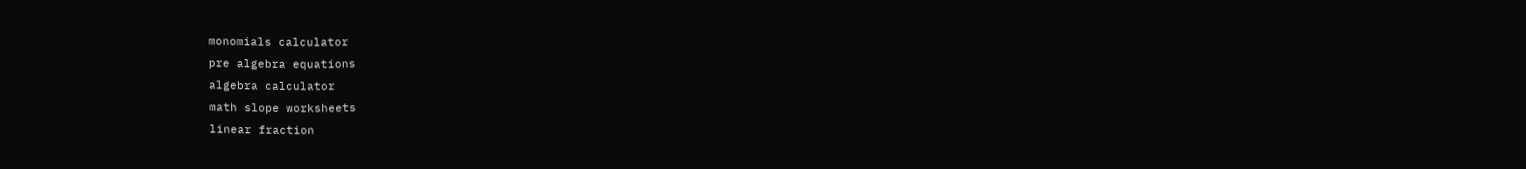monomials calculator
pre algebra equations
algebra calculator
math slope worksheets
linear fraction